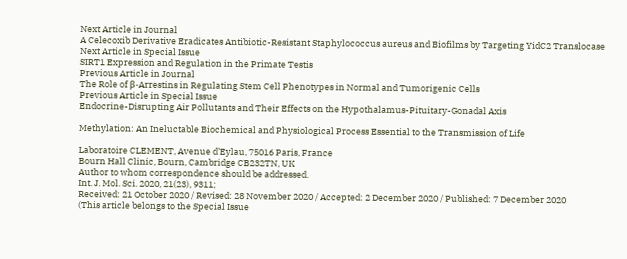Next Article in Journal
A Celecoxib Derivative Eradicates Antibiotic-Resistant Staphylococcus aureus and Biofilms by Targeting YidC2 Translocase
Next Article in Special Issue
SIRT1 Expression and Regulation in the Primate Testis
Previous Article in Journal
The Role of β-Arrestins in Regulating Stem Cell Phenotypes in Normal and Tumorigenic Cells
Previous Article in Special Issue
Endocrine-Disrupting Air Pollutants and Their Effects on the Hypothalamus-Pituitary-Gonadal Axis

Methylation: An Ineluctable Biochemical and Physiological Process Essential to the Transmission of Life

Laboratoire CLEMENT, Avenue d’Eylau, 75016 Paris, France
Bourn Hall Clinic, Bourn, Cambridge CB232TN, UK
Author to whom correspondence should be addressed.
Int. J. Mol. Sci. 2020, 21(23), 9311;
Received: 21 October 2020 / Revised: 28 November 2020 / Accepted: 2 December 2020 / Published: 7 December 2020
(This article belongs to the Special Issue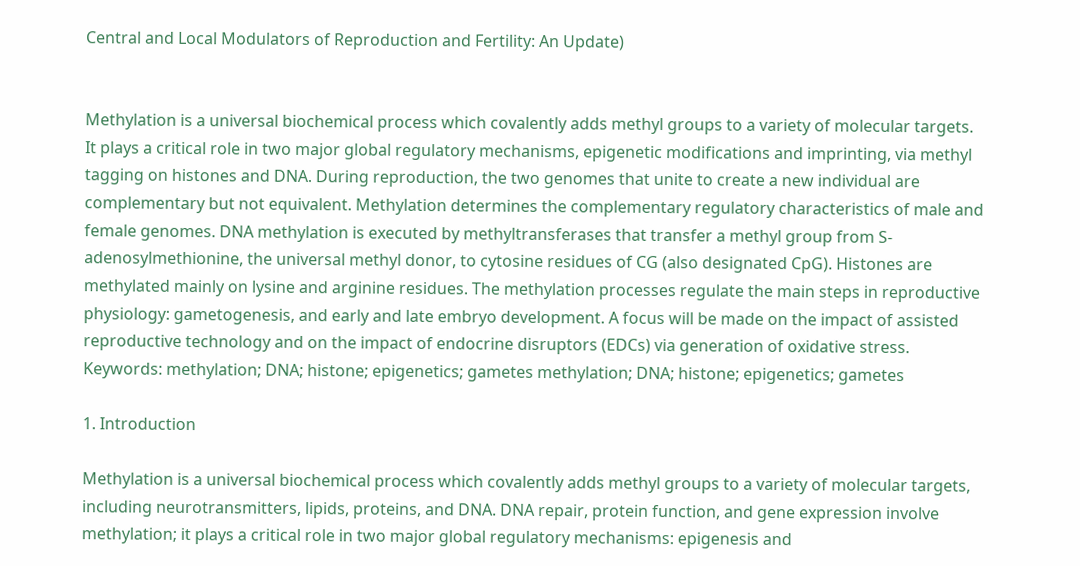Central and Local Modulators of Reproduction and Fertility: An Update)


Methylation is a universal biochemical process which covalently adds methyl groups to a variety of molecular targets. It plays a critical role in two major global regulatory mechanisms, epigenetic modifications and imprinting, via methyl tagging on histones and DNA. During reproduction, the two genomes that unite to create a new individual are complementary but not equivalent. Methylation determines the complementary regulatory characteristics of male and female genomes. DNA methylation is executed by methyltransferases that transfer a methyl group from S-adenosylmethionine, the universal methyl donor, to cytosine residues of CG (also designated CpG). Histones are methylated mainly on lysine and arginine residues. The methylation processes regulate the main steps in reproductive physiology: gametogenesis, and early and late embryo development. A focus will be made on the impact of assisted reproductive technology and on the impact of endocrine disruptors (EDCs) via generation of oxidative stress.
Keywords: methylation; DNA; histone; epigenetics; gametes methylation; DNA; histone; epigenetics; gametes

1. Introduction

Methylation is a universal biochemical process which covalently adds methyl groups to a variety of molecular targets, including neurotransmitters, lipids, proteins, and DNA. DNA repair, protein function, and gene expression involve methylation; it plays a critical role in two major global regulatory mechanisms: epigenesis and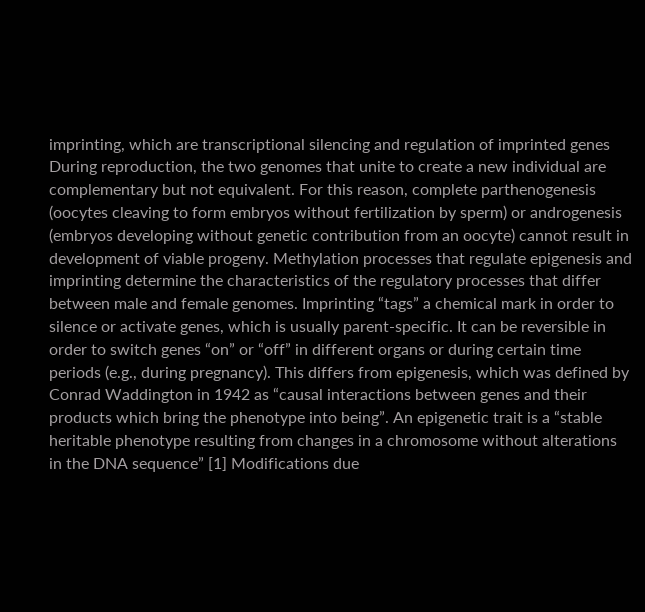imprinting, which are transcriptional silencing and regulation of imprinted genes During reproduction, the two genomes that unite to create a new individual are complementary but not equivalent. For this reason, complete parthenogenesis (oocytes cleaving to form embryos without fertilization by sperm) or androgenesis (embryos developing without genetic contribution from an oocyte) cannot result in development of viable progeny. Methylation processes that regulate epigenesis and imprinting determine the characteristics of the regulatory processes that differ between male and female genomes. Imprinting “tags” a chemical mark in order to silence or activate genes, which is usually parent-specific. It can be reversible in order to switch genes “on” or “off” in different organs or during certain time periods (e.g., during pregnancy). This differs from epigenesis, which was defined by Conrad Waddington in 1942 as “causal interactions between genes and their products which bring the phenotype into being”. An epigenetic trait is a “stable heritable phenotype resulting from changes in a chromosome without alterations in the DNA sequence” [1] Modifications due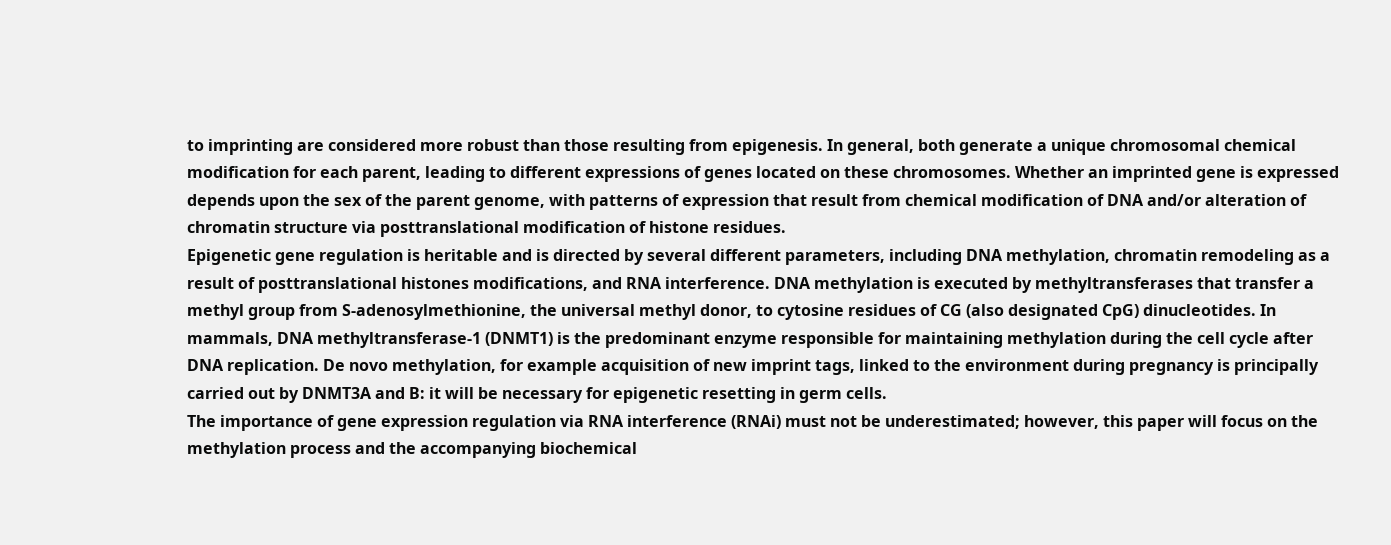to imprinting are considered more robust than those resulting from epigenesis. In general, both generate a unique chromosomal chemical modification for each parent, leading to different expressions of genes located on these chromosomes. Whether an imprinted gene is expressed depends upon the sex of the parent genome, with patterns of expression that result from chemical modification of DNA and/or alteration of chromatin structure via posttranslational modification of histone residues.
Epigenetic gene regulation is heritable and is directed by several different parameters, including DNA methylation, chromatin remodeling as a result of posttranslational histones modifications, and RNA interference. DNA methylation is executed by methyltransferases that transfer a methyl group from S-adenosylmethionine, the universal methyl donor, to cytosine residues of CG (also designated CpG) dinucleotides. In mammals, DNA methyltransferase-1 (DNMT1) is the predominant enzyme responsible for maintaining methylation during the cell cycle after DNA replication. De novo methylation, for example acquisition of new imprint tags, linked to the environment during pregnancy is principally carried out by DNMT3A and B: it will be necessary for epigenetic resetting in germ cells.
The importance of gene expression regulation via RNA interference (RNAi) must not be underestimated; however, this paper will focus on the methylation process and the accompanying biochemical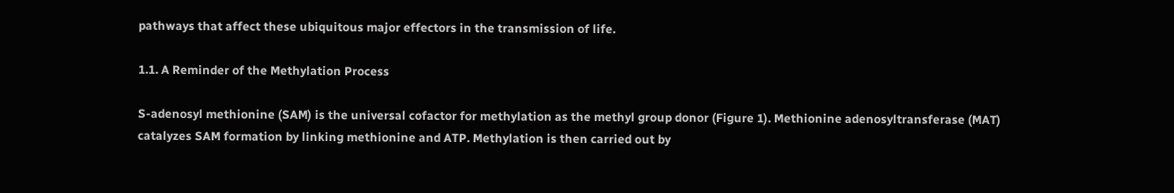pathways that affect these ubiquitous major effectors in the transmission of life.

1.1. A Reminder of the Methylation Process

S-adenosyl methionine (SAM) is the universal cofactor for methylation as the methyl group donor (Figure 1). Methionine adenosyltransferase (MAT) catalyzes SAM formation by linking methionine and ATP. Methylation is then carried out by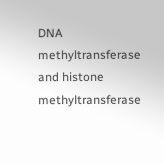DNA methyltransferase and histone methyltransferase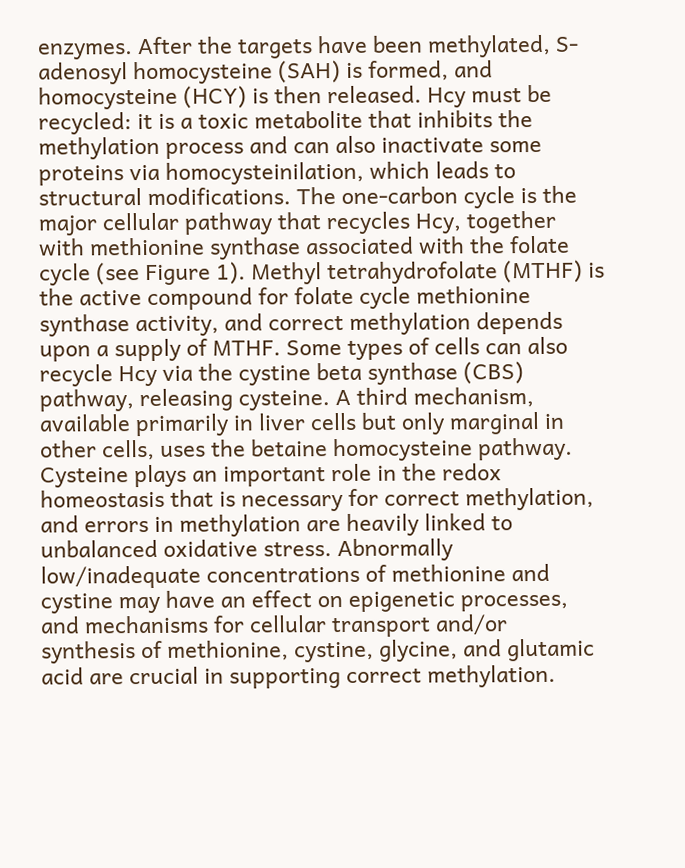enzymes. After the targets have been methylated, S-adenosyl homocysteine (SAH) is formed, and homocysteine (HCY) is then released. Hcy must be recycled: it is a toxic metabolite that inhibits the methylation process and can also inactivate some proteins via homocysteinilation, which leads to structural modifications. The one-carbon cycle is the major cellular pathway that recycles Hcy, together with methionine synthase associated with the folate cycle (see Figure 1). Methyl tetrahydrofolate (MTHF) is the active compound for folate cycle methionine synthase activity, and correct methylation depends upon a supply of MTHF. Some types of cells can also recycle Hcy via the cystine beta synthase (CBS) pathway, releasing cysteine. A third mechanism, available primarily in liver cells but only marginal in other cells, uses the betaine homocysteine pathway. Cysteine plays an important role in the redox homeostasis that is necessary for correct methylation, and errors in methylation are heavily linked to unbalanced oxidative stress. Abnormally low/inadequate concentrations of methionine and cystine may have an effect on epigenetic processes, and mechanisms for cellular transport and/or synthesis of methionine, cystine, glycine, and glutamic acid are crucial in supporting correct methylation.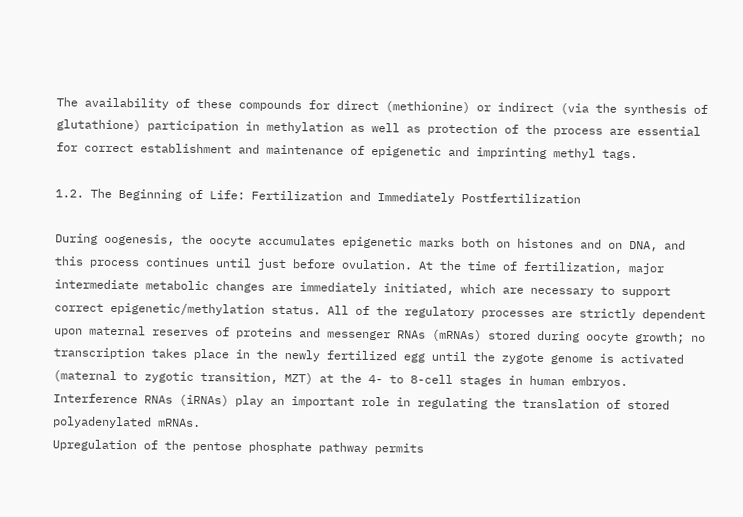The availability of these compounds for direct (methionine) or indirect (via the synthesis of glutathione) participation in methylation as well as protection of the process are essential for correct establishment and maintenance of epigenetic and imprinting methyl tags.

1.2. The Beginning of Life: Fertilization and Immediately Postfertilization

During oogenesis, the oocyte accumulates epigenetic marks both on histones and on DNA, and this process continues until just before ovulation. At the time of fertilization, major intermediate metabolic changes are immediately initiated, which are necessary to support correct epigenetic/methylation status. All of the regulatory processes are strictly dependent upon maternal reserves of proteins and messenger RNAs (mRNAs) stored during oocyte growth; no transcription takes place in the newly fertilized egg until the zygote genome is activated (maternal to zygotic transition, MZT) at the 4- to 8-cell stages in human embryos. Interference RNAs (iRNAs) play an important role in regulating the translation of stored polyadenylated mRNAs.
Upregulation of the pentose phosphate pathway permits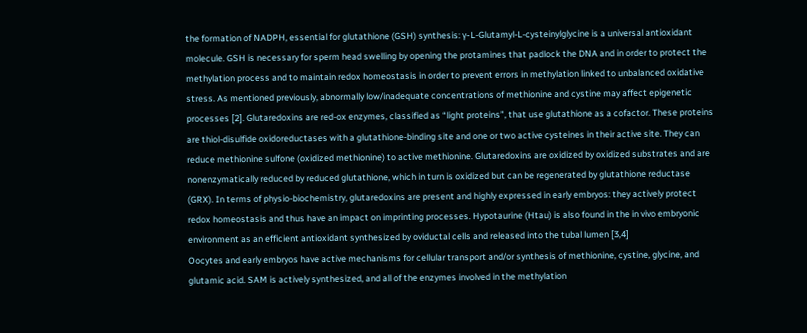the formation of NADPH, essential for glutathione (GSH) synthesis: γ-L-Glutamyl-L-cysteinylglycine is a universal antioxidant molecule. GSH is necessary for sperm head swelling by opening the protamines that padlock the DNA and in order to protect the methylation process and to maintain redox homeostasis in order to prevent errors in methylation linked to unbalanced oxidative stress. As mentioned previously, abnormally low/inadequate concentrations of methionine and cystine may affect epigenetic processes [2]. Glutaredoxins are red-ox enzymes, classified as “light proteins”, that use glutathione as a cofactor. These proteins are thiol-disulfide oxidoreductases with a glutathione-binding site and one or two active cysteines in their active site. They can reduce methionine sulfone (oxidized methionine) to active methionine. Glutaredoxins are oxidized by oxidized substrates and are nonenzymatically reduced by reduced glutathione, which in turn is oxidized but can be regenerated by glutathione reductase (GRX). In terms of physio-biochemistry, glutaredoxins are present and highly expressed in early embryos: they actively protect redox homeostasis and thus have an impact on imprinting processes. Hypotaurine (Htau) is also found in the in vivo embryonic environment as an efficient antioxidant synthesized by oviductal cells and released into the tubal lumen [3,4]
Oocytes and early embryos have active mechanisms for cellular transport and/or synthesis of methionine, cystine, glycine, and glutamic acid. SAM is actively synthesized, and all of the enzymes involved in the methylation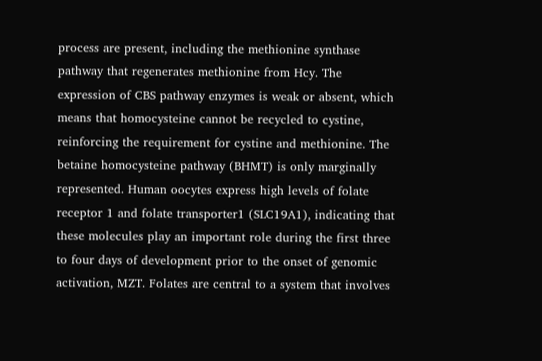process are present, including the methionine synthase pathway that regenerates methionine from Hcy. The expression of CBS pathway enzymes is weak or absent, which means that homocysteine cannot be recycled to cystine, reinforcing the requirement for cystine and methionine. The betaine homocysteine pathway (BHMT) is only marginally represented. Human oocytes express high levels of folate receptor 1 and folate transporter1 (SLC19A1), indicating that these molecules play an important role during the first three to four days of development prior to the onset of genomic activation, MZT. Folates are central to a system that involves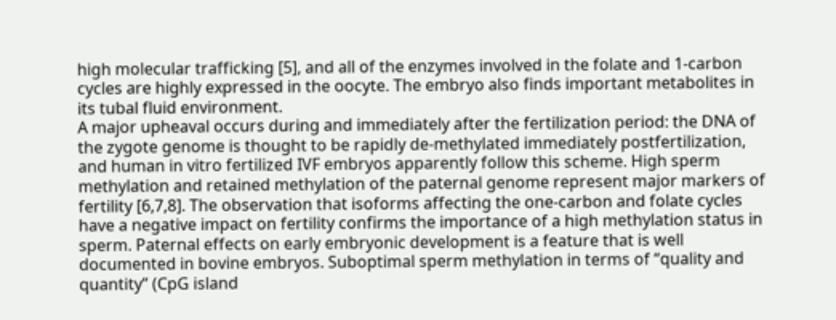high molecular trafficking [5], and all of the enzymes involved in the folate and 1-carbon cycles are highly expressed in the oocyte. The embryo also finds important metabolites in its tubal fluid environment.
A major upheaval occurs during and immediately after the fertilization period: the DNA of the zygote genome is thought to be rapidly de-methylated immediately postfertilization, and human in vitro fertilized IVF embryos apparently follow this scheme. High sperm methylation and retained methylation of the paternal genome represent major markers of fertility [6,7,8]. The observation that isoforms affecting the one-carbon and folate cycles have a negative impact on fertility confirms the importance of a high methylation status in sperm. Paternal effects on early embryonic development is a feature that is well documented in bovine embryos. Suboptimal sperm methylation in terms of “quality and quantity” (CpG island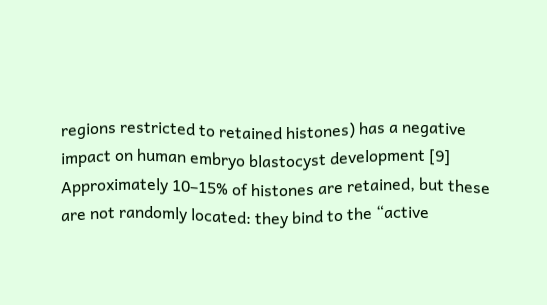regions restricted to retained histones) has a negative impact on human embryo blastocyst development [9] Approximately 10–15% of histones are retained, but these are not randomly located: they bind to the “active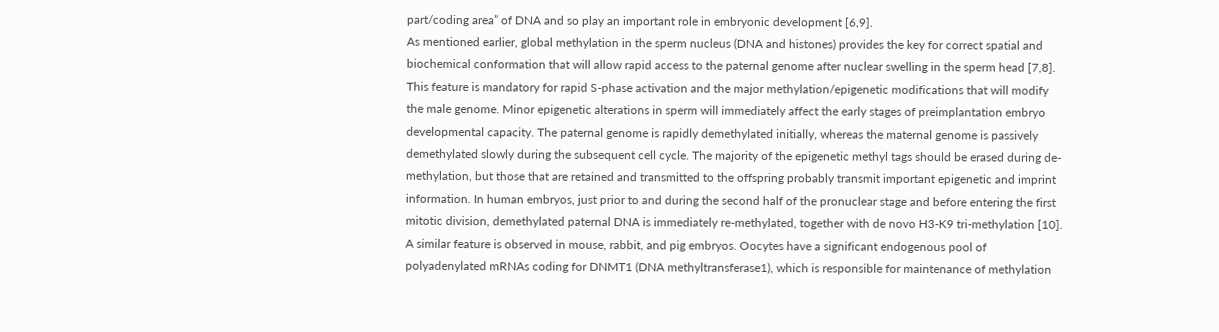part/coding area” of DNA and so play an important role in embryonic development [6,9].
As mentioned earlier, global methylation in the sperm nucleus (DNA and histones) provides the key for correct spatial and biochemical conformation that will allow rapid access to the paternal genome after nuclear swelling in the sperm head [7,8]. This feature is mandatory for rapid S-phase activation and the major methylation/epigenetic modifications that will modify the male genome. Minor epigenetic alterations in sperm will immediately affect the early stages of preimplantation embryo developmental capacity. The paternal genome is rapidly demethylated initially, whereas the maternal genome is passively demethylated slowly during the subsequent cell cycle. The majority of the epigenetic methyl tags should be erased during de-methylation, but those that are retained and transmitted to the offspring probably transmit important epigenetic and imprint information. In human embryos, just prior to and during the second half of the pronuclear stage and before entering the first mitotic division, demethylated paternal DNA is immediately re-methylated, together with de novo H3-K9 tri-methylation [10]. A similar feature is observed in mouse, rabbit, and pig embryos. Oocytes have a significant endogenous pool of polyadenylated mRNAs coding for DNMT1 (DNA methyltransferase1), which is responsible for maintenance of methylation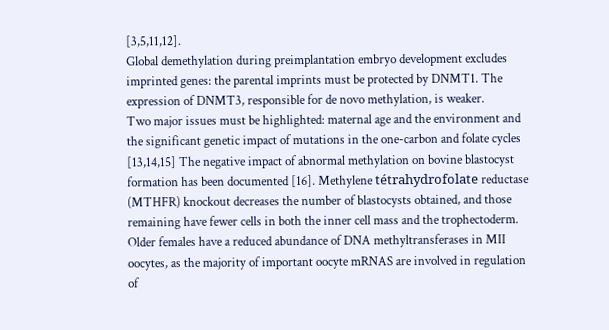[3,5,11,12].
Global demethylation during preimplantation embryo development excludes imprinted genes: the parental imprints must be protected by DNMT1. The expression of DNMT3, responsible for de novo methylation, is weaker.
Two major issues must be highlighted: maternal age and the environment and the significant genetic impact of mutations in the one-carbon and folate cycles [13,14,15] The negative impact of abnormal methylation on bovine blastocyst formation has been documented [16]. Methylene tétrahydrofolate reductase (MTHFR) knockout decreases the number of blastocysts obtained, and those remaining have fewer cells in both the inner cell mass and the trophectoderm. Older females have a reduced abundance of DNA methyltransferases in MII oocytes, as the majority of important oocyte mRNAS are involved in regulation of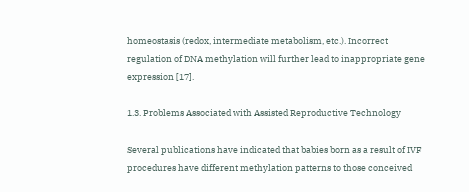homeostasis (redox, intermediate metabolism, etc.). Incorrect regulation of DNA methylation will further lead to inappropriate gene expression [17].

1.3. Problems Associated with Assisted Reproductive Technology

Several publications have indicated that babies born as a result of IVF procedures have different methylation patterns to those conceived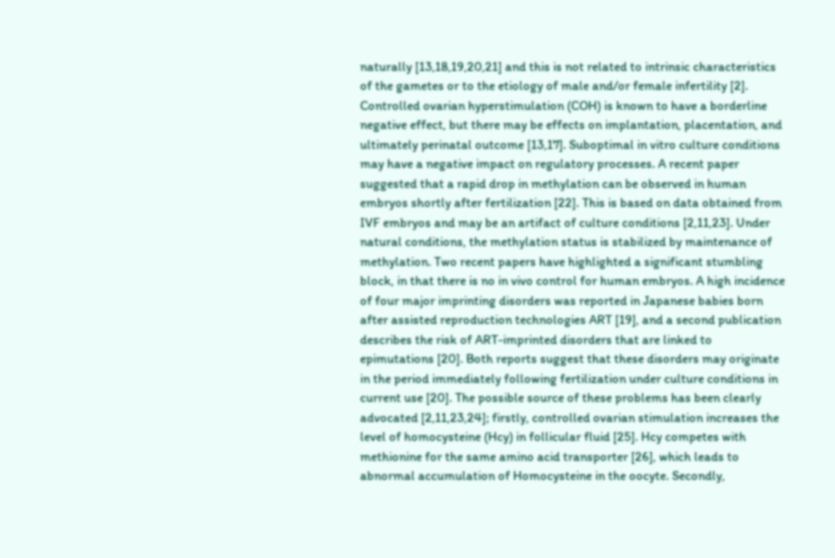naturally [13,18,19,20,21] and this is not related to intrinsic characteristics of the gametes or to the etiology of male and/or female infertility [2]. Controlled ovarian hyperstimulation (COH) is known to have a borderline negative effect, but there may be effects on implantation, placentation, and ultimately perinatal outcome [13,17]. Suboptimal in vitro culture conditions may have a negative impact on regulatory processes. A recent paper suggested that a rapid drop in methylation can be observed in human embryos shortly after fertilization [22]. This is based on data obtained from IVF embryos and may be an artifact of culture conditions [2,11,23]. Under natural conditions, the methylation status is stabilized by maintenance of methylation. Two recent papers have highlighted a significant stumbling block, in that there is no in vivo control for human embryos. A high incidence of four major imprinting disorders was reported in Japanese babies born after assisted reproduction technologies ART [19], and a second publication describes the risk of ART-imprinted disorders that are linked to epimutations [20]. Both reports suggest that these disorders may originate in the period immediately following fertilization under culture conditions in current use [20]. The possible source of these problems has been clearly advocated [2,11,23,24]; firstly, controlled ovarian stimulation increases the level of homocysteine (Hcy) in follicular fluid [25]. Hcy competes with methionine for the same amino acid transporter [26], which leads to abnormal accumulation of Homocysteine in the oocyte. Secondly,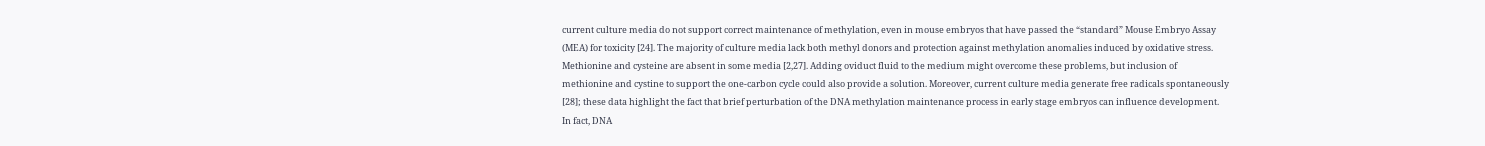current culture media do not support correct maintenance of methylation, even in mouse embryos that have passed the “standard” Mouse Embryo Assay (MEA) for toxicity [24]. The majority of culture media lack both methyl donors and protection against methylation anomalies induced by oxidative stress. Methionine and cysteine are absent in some media [2,27]. Adding oviduct fluid to the medium might overcome these problems, but inclusion of methionine and cystine to support the one-carbon cycle could also provide a solution. Moreover, current culture media generate free radicals spontaneously [28]; these data highlight the fact that brief perturbation of the DNA methylation maintenance process in early stage embryos can influence development. In fact, DNA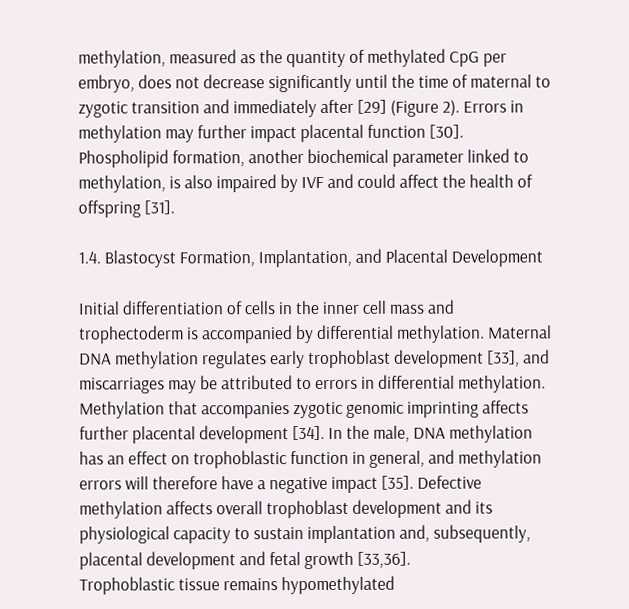methylation, measured as the quantity of methylated CpG per embryo, does not decrease significantly until the time of maternal to zygotic transition and immediately after [29] (Figure 2). Errors in methylation may further impact placental function [30]. Phospholipid formation, another biochemical parameter linked to methylation, is also impaired by IVF and could affect the health of offspring [31].

1.4. Blastocyst Formation, Implantation, and Placental Development

Initial differentiation of cells in the inner cell mass and trophectoderm is accompanied by differential methylation. Maternal DNA methylation regulates early trophoblast development [33], and miscarriages may be attributed to errors in differential methylation. Methylation that accompanies zygotic genomic imprinting affects further placental development [34]. In the male, DNA methylation has an effect on trophoblastic function in general, and methylation errors will therefore have a negative impact [35]. Defective methylation affects overall trophoblast development and its physiological capacity to sustain implantation and, subsequently, placental development and fetal growth [33,36].
Trophoblastic tissue remains hypomethylated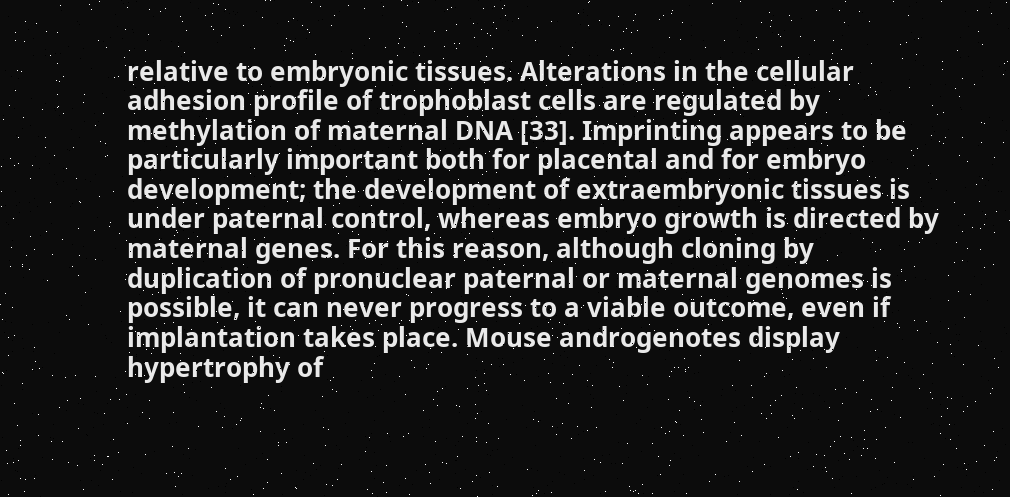relative to embryonic tissues. Alterations in the cellular adhesion profile of trophoblast cells are regulated by methylation of maternal DNA [33]. Imprinting appears to be particularly important both for placental and for embryo development; the development of extraembryonic tissues is under paternal control, whereas embryo growth is directed by maternal genes. For this reason, although cloning by duplication of pronuclear paternal or maternal genomes is possible, it can never progress to a viable outcome, even if implantation takes place. Mouse androgenotes display hypertrophy of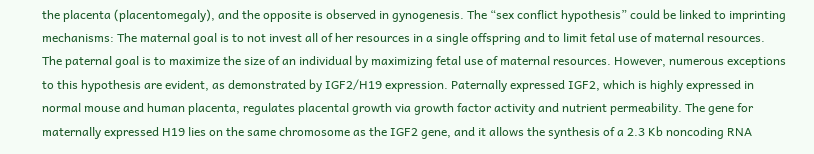the placenta (placentomegaly), and the opposite is observed in gynogenesis. The “sex conflict hypothesis” could be linked to imprinting mechanisms: The maternal goal is to not invest all of her resources in a single offspring and to limit fetal use of maternal resources. The paternal goal is to maximize the size of an individual by maximizing fetal use of maternal resources. However, numerous exceptions to this hypothesis are evident, as demonstrated by IGF2/H19 expression. Paternally expressed IGF2, which is highly expressed in normal mouse and human placenta, regulates placental growth via growth factor activity and nutrient permeability. The gene for maternally expressed H19 lies on the same chromosome as the IGF2 gene, and it allows the synthesis of a 2.3 Kb noncoding RNA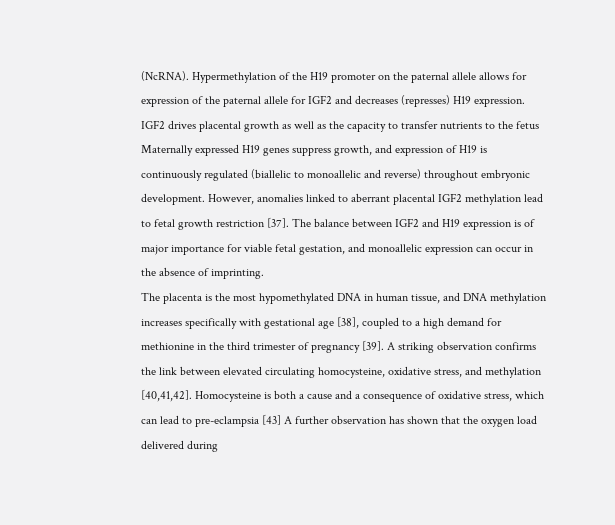(NcRNA). Hypermethylation of the H19 promoter on the paternal allele allows for expression of the paternal allele for IGF2 and decreases (represses) H19 expression. IGF2 drives placental growth as well as the capacity to transfer nutrients to the fetus Maternally expressed H19 genes suppress growth, and expression of H19 is continuously regulated (biallelic to monoallelic and reverse) throughout embryonic development. However, anomalies linked to aberrant placental IGF2 methylation lead to fetal growth restriction [37]. The balance between IGF2 and H19 expression is of major importance for viable fetal gestation, and monoallelic expression can occur in the absence of imprinting.
The placenta is the most hypomethylated DNA in human tissue, and DNA methylation increases specifically with gestational age [38], coupled to a high demand for methionine in the third trimester of pregnancy [39]. A striking observation confirms the link between elevated circulating homocysteine, oxidative stress, and methylation [40,41,42]. Homocysteine is both a cause and a consequence of oxidative stress, which can lead to pre-eclampsia [43] A further observation has shown that the oxygen load delivered during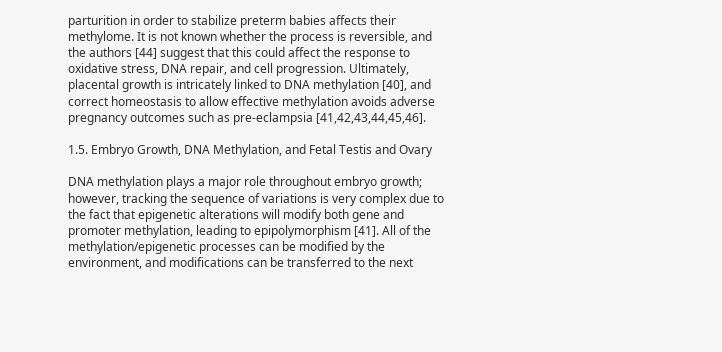parturition in order to stabilize preterm babies affects their methylome. It is not known whether the process is reversible, and the authors [44] suggest that this could affect the response to oxidative stress, DNA repair, and cell progression. Ultimately, placental growth is intricately linked to DNA methylation [40], and correct homeostasis to allow effective methylation avoids adverse pregnancy outcomes such as pre-eclampsia [41,42,43,44,45,46].

1.5. Embryo Growth, DNA Methylation, and Fetal Testis and Ovary

DNA methylation plays a major role throughout embryo growth; however, tracking the sequence of variations is very complex due to the fact that epigenetic alterations will modify both gene and promoter methylation, leading to epipolymorphism [41]. All of the methylation/epigenetic processes can be modified by the environment, and modifications can be transferred to the next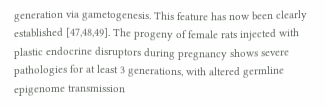generation via gametogenesis. This feature has now been clearly established [47,48,49]. The progeny of female rats injected with plastic endocrine disruptors during pregnancy shows severe pathologies for at least 3 generations, with altered germline epigenome transmission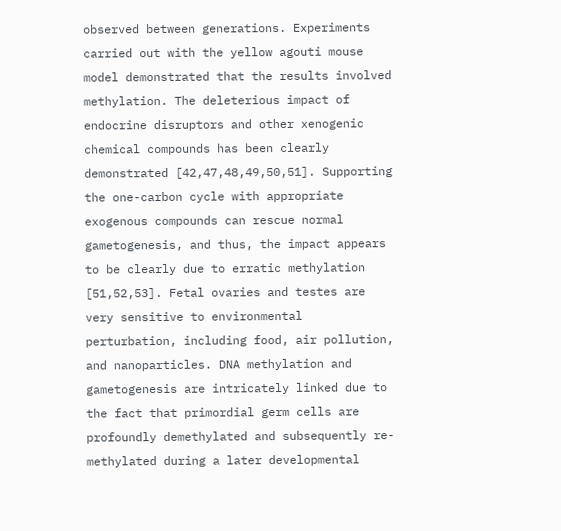observed between generations. Experiments carried out with the yellow agouti mouse model demonstrated that the results involved methylation. The deleterious impact of endocrine disruptors and other xenogenic chemical compounds has been clearly demonstrated [42,47,48,49,50,51]. Supporting the one-carbon cycle with appropriate exogenous compounds can rescue normal gametogenesis, and thus, the impact appears to be clearly due to erratic methylation [51,52,53]. Fetal ovaries and testes are very sensitive to environmental perturbation, including food, air pollution, and nanoparticles. DNA methylation and gametogenesis are intricately linked due to the fact that primordial germ cells are profoundly demethylated and subsequently re-methylated during a later developmental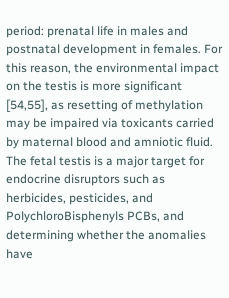period: prenatal life in males and postnatal development in females. For this reason, the environmental impact on the testis is more significant [54,55], as resetting of methylation may be impaired via toxicants carried by maternal blood and amniotic fluid. The fetal testis is a major target for endocrine disruptors such as herbicides, pesticides, and PolychloroBisphenyls PCBs, and determining whether the anomalies have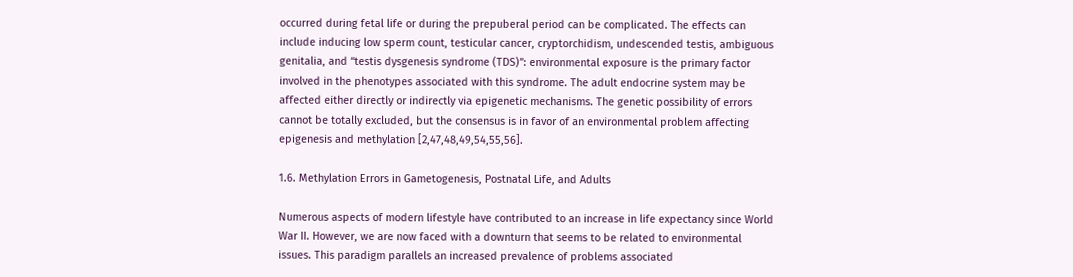occurred during fetal life or during the prepuberal period can be complicated. The effects can include inducing low sperm count, testicular cancer, cryptorchidism, undescended testis, ambiguous genitalia, and “testis dysgenesis syndrome (TDS)”: environmental exposure is the primary factor involved in the phenotypes associated with this syndrome. The adult endocrine system may be affected either directly or indirectly via epigenetic mechanisms. The genetic possibility of errors cannot be totally excluded, but the consensus is in favor of an environmental problem affecting epigenesis and methylation [2,47,48,49,54,55,56].

1.6. Methylation Errors in Gametogenesis, Postnatal Life, and Adults

Numerous aspects of modern lifestyle have contributed to an increase in life expectancy since World War II. However, we are now faced with a downturn that seems to be related to environmental issues. This paradigm parallels an increased prevalence of problems associated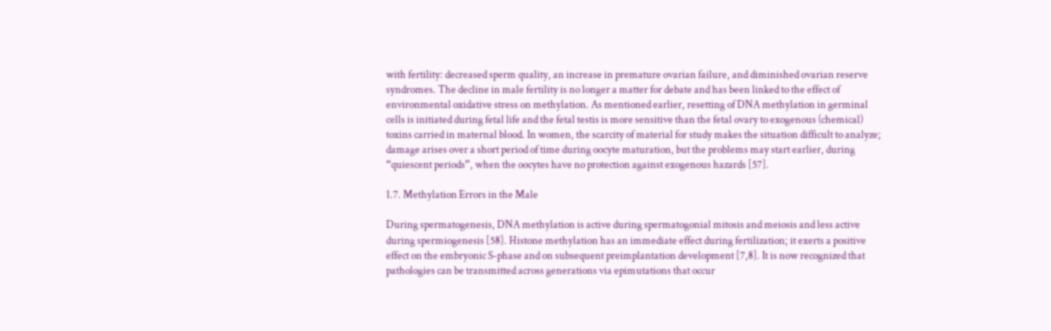with fertility: decreased sperm quality, an increase in premature ovarian failure, and diminished ovarian reserve syndromes. The decline in male fertility is no longer a matter for debate and has been linked to the effect of environmental oxidative stress on methylation. As mentioned earlier, resetting of DNA methylation in germinal cells is initiated during fetal life and the fetal testis is more sensitive than the fetal ovary to exogenous (chemical) toxins carried in maternal blood. In women, the scarcity of material for study makes the situation difficult to analyze; damage arises over a short period of time during oocyte maturation, but the problems may start earlier, during “quiescent periods”, when the oocytes have no protection against exogenous hazards [57].

1.7. Methylation Errors in the Male

During spermatogenesis, DNA methylation is active during spermatogonial mitosis and meiosis and less active during spermiogenesis [58]. Histone methylation has an immediate effect during fertilization; it exerts a positive effect on the embryonic S-phase and on subsequent preimplantation development [7,8]. It is now recognized that pathologies can be transmitted across generations via epimutations that occur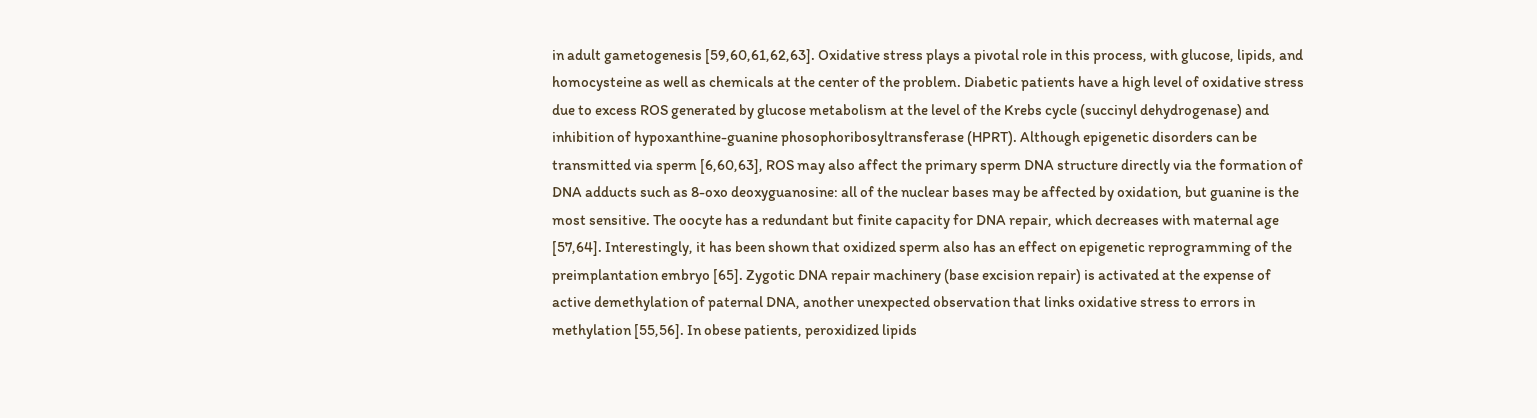in adult gametogenesis [59,60,61,62,63]. Oxidative stress plays a pivotal role in this process, with glucose, lipids, and homocysteine as well as chemicals at the center of the problem. Diabetic patients have a high level of oxidative stress due to excess ROS generated by glucose metabolism at the level of the Krebs cycle (succinyl dehydrogenase) and inhibition of hypoxanthine-guanine phosophoribosyltransferase (HPRT). Although epigenetic disorders can be transmitted via sperm [6,60,63], ROS may also affect the primary sperm DNA structure directly via the formation of DNA adducts such as 8-oxo deoxyguanosine: all of the nuclear bases may be affected by oxidation, but guanine is the most sensitive. The oocyte has a redundant but finite capacity for DNA repair, which decreases with maternal age [57,64]. Interestingly, it has been shown that oxidized sperm also has an effect on epigenetic reprogramming of the preimplantation embryo [65]. Zygotic DNA repair machinery (base excision repair) is activated at the expense of active demethylation of paternal DNA, another unexpected observation that links oxidative stress to errors in methylation [55,56]. In obese patients, peroxidized lipids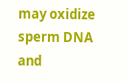may oxidize sperm DNA and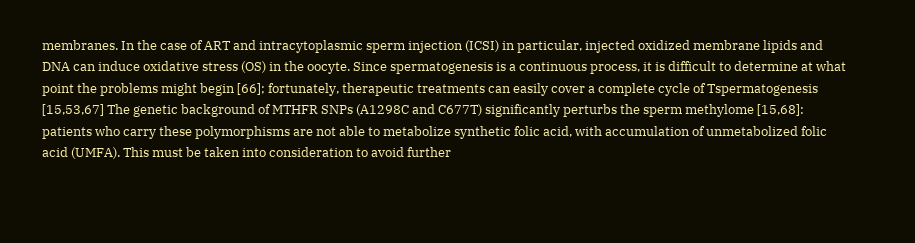membranes. In the case of ART and intracytoplasmic sperm injection (ICSI) in particular, injected oxidized membrane lipids and DNA can induce oxidative stress (OS) in the oocyte. Since spermatogenesis is a continuous process, it is difficult to determine at what point the problems might begin [66]; fortunately, therapeutic treatments can easily cover a complete cycle of Tspermatogenesis [15,53,67] The genetic background of MTHFR SNPs (A1298C and C677T) significantly perturbs the sperm methylome [15,68]: patients who carry these polymorphisms are not able to metabolize synthetic folic acid, with accumulation of unmetabolized folic acid (UMFA). This must be taken into consideration to avoid further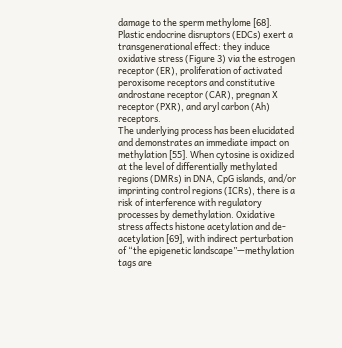damage to the sperm methylome [68].
Plastic endocrine disruptors (EDCs) exert a transgenerational effect: they induce oxidative stress (Figure 3) via the estrogen receptor (ER), proliferation of activated peroxisome receptors and constitutive androstane receptor (CAR), pregnan X receptor (PXR), and aryl carbon (Ah) receptors.
The underlying process has been elucidated and demonstrates an immediate impact on methylation [55]. When cytosine is oxidized at the level of differentially methylated regions (DMRs) in DNA, CpG islands, and/or imprinting control regions (ICRs), there is a risk of interference with regulatory processes by demethylation. Oxidative stress affects histone acetylation and de-acetylation [69], with indirect perturbation of “the epigenetic landscape”—methylation tags are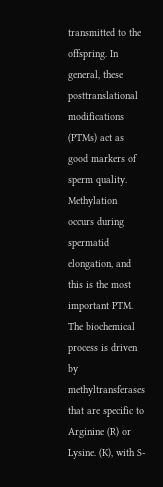transmitted to the offspring. In general, these posttranslational modifications (PTMs) act as good markers of sperm quality. Methylation occurs during spermatid elongation, and this is the most important PTM. The biochemical process is driven by methyltransferases that are specific to Arginine (R) or Lysine. (K), with S-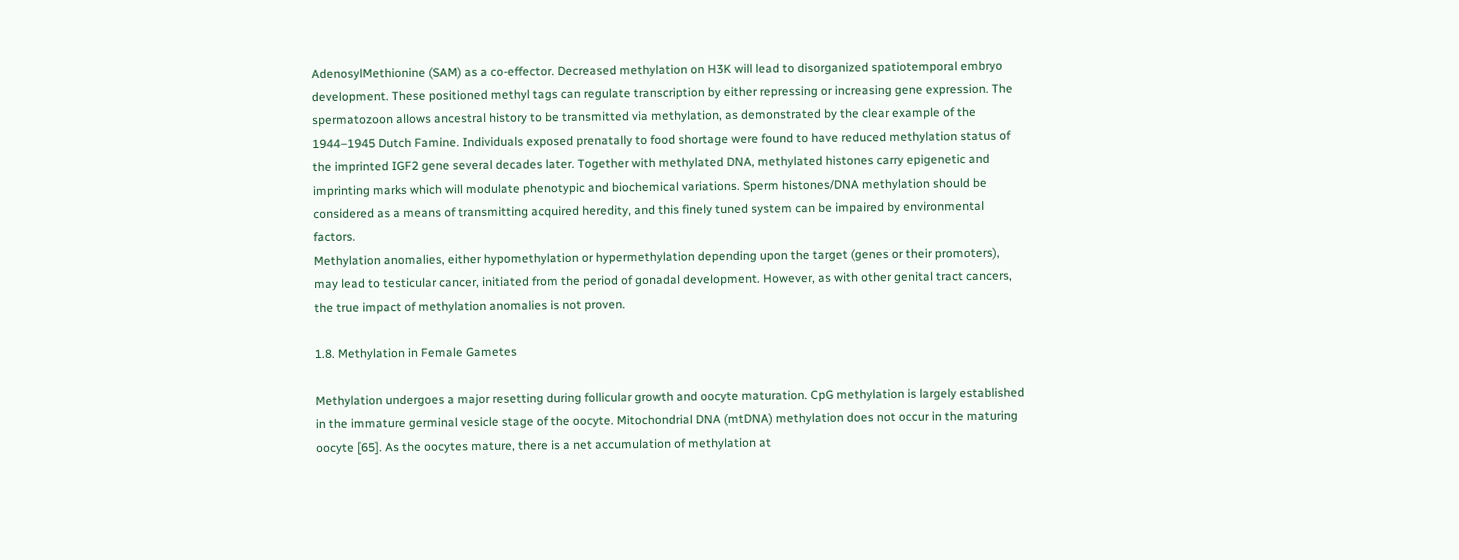AdenosylMethionine (SAM) as a co-effector. Decreased methylation on H3K will lead to disorganized spatiotemporal embryo development. These positioned methyl tags can regulate transcription by either repressing or increasing gene expression. The spermatozoon allows ancestral history to be transmitted via methylation, as demonstrated by the clear example of the 1944–1945 Dutch Famine. Individuals exposed prenatally to food shortage were found to have reduced methylation status of the imprinted IGF2 gene several decades later. Together with methylated DNA, methylated histones carry epigenetic and imprinting marks which will modulate phenotypic and biochemical variations. Sperm histones/DNA methylation should be considered as a means of transmitting acquired heredity, and this finely tuned system can be impaired by environmental factors.
Methylation anomalies, either hypomethylation or hypermethylation depending upon the target (genes or their promoters), may lead to testicular cancer, initiated from the period of gonadal development. However, as with other genital tract cancers, the true impact of methylation anomalies is not proven.

1.8. Methylation in Female Gametes

Methylation undergoes a major resetting during follicular growth and oocyte maturation. CpG methylation is largely established in the immature germinal vesicle stage of the oocyte. Mitochondrial DNA (mtDNA) methylation does not occur in the maturing oocyte [65]. As the oocytes mature, there is a net accumulation of methylation at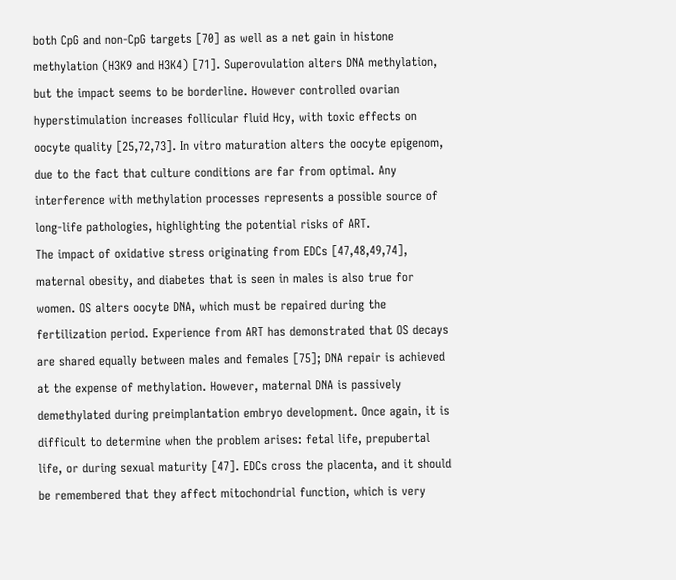both CpG and non-CpG targets [70] as well as a net gain in histone methylation (H3K9 and H3K4) [71]. Superovulation alters DNA methylation, but the impact seems to be borderline. However controlled ovarian hyperstimulation increases follicular fluid Hcy, with toxic effects on oocyte quality [25,72,73]. In vitro maturation alters the oocyte epigenom, due to the fact that culture conditions are far from optimal. Any interference with methylation processes represents a possible source of long-life pathologies, highlighting the potential risks of ART.
The impact of oxidative stress originating from EDCs [47,48,49,74], maternal obesity, and diabetes that is seen in males is also true for women. OS alters oocyte DNA, which must be repaired during the fertilization period. Experience from ART has demonstrated that OS decays are shared equally between males and females [75]; DNA repair is achieved at the expense of methylation. However, maternal DNA is passively demethylated during preimplantation embryo development. Once again, it is difficult to determine when the problem arises: fetal life, prepubertal life, or during sexual maturity [47]. EDCs cross the placenta, and it should be remembered that they affect mitochondrial function, which is very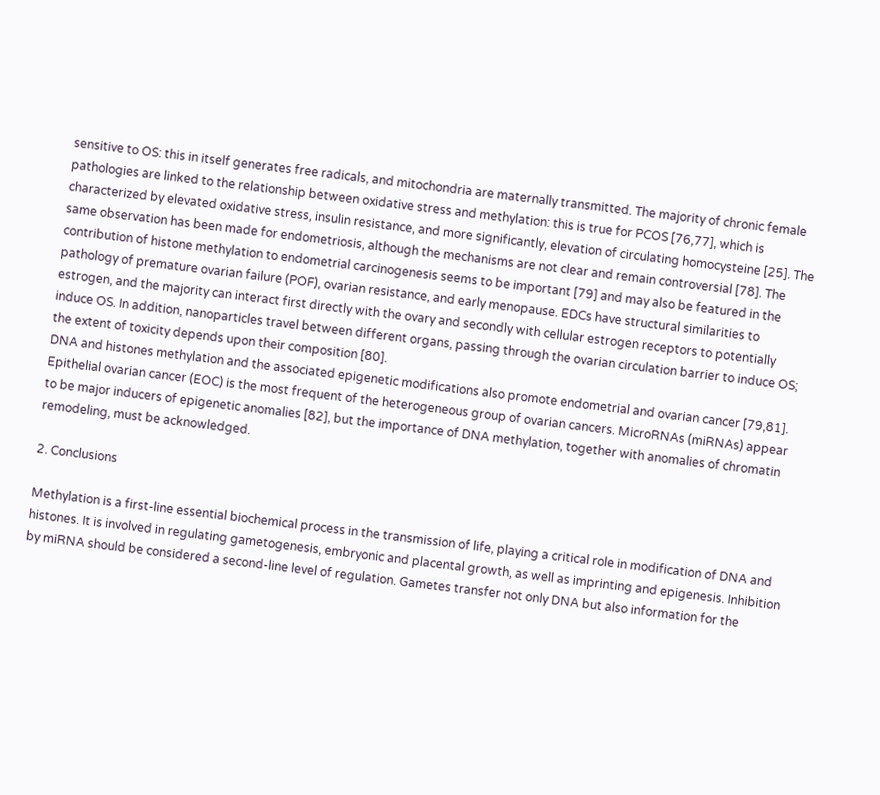sensitive to OS: this in itself generates free radicals, and mitochondria are maternally transmitted. The majority of chronic female pathologies are linked to the relationship between oxidative stress and methylation: this is true for PCOS [76,77], which is characterized by elevated oxidative stress, insulin resistance, and more significantly, elevation of circulating homocysteine [25]. The same observation has been made for endometriosis, although the mechanisms are not clear and remain controversial [78]. The contribution of histone methylation to endometrial carcinogenesis seems to be important [79] and may also be featured in the pathology of premature ovarian failure (POF), ovarian resistance, and early menopause. EDCs have structural similarities to estrogen, and the majority can interact first directly with the ovary and secondly with cellular estrogen receptors to potentially induce OS. In addition, nanoparticles travel between different organs, passing through the ovarian circulation barrier to induce OS; the extent of toxicity depends upon their composition [80].
DNA and histones methylation and the associated epigenetic modifications also promote endometrial and ovarian cancer [79,81]. Epithelial ovarian cancer (EOC) is the most frequent of the heterogeneous group of ovarian cancers. MicroRNAs (miRNAs) appear to be major inducers of epigenetic anomalies [82], but the importance of DNA methylation, together with anomalies of chromatin remodeling, must be acknowledged.

2. Conclusions

Methylation is a first-line essential biochemical process in the transmission of life, playing a critical role in modification of DNA and histones. It is involved in regulating gametogenesis, embryonic and placental growth, as well as imprinting and epigenesis. Inhibition by miRNA should be considered a second-line level of regulation. Gametes transfer not only DNA but also information for the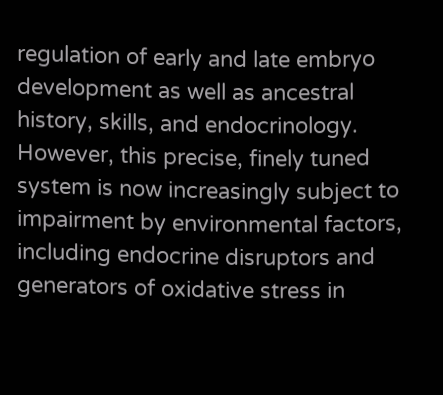regulation of early and late embryo development as well as ancestral history, skills, and endocrinology. However, this precise, finely tuned system is now increasingly subject to impairment by environmental factors, including endocrine disruptors and generators of oxidative stress in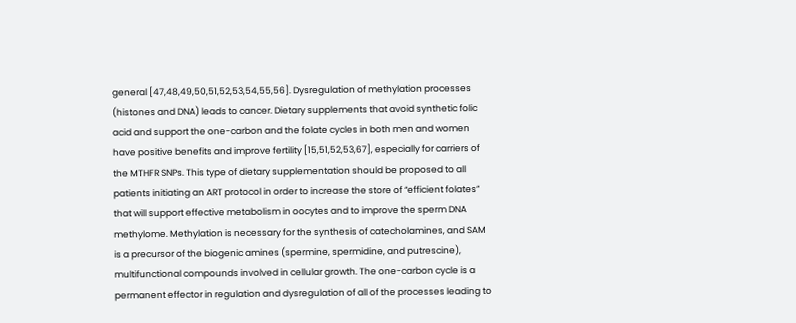general [47,48,49,50,51,52,53,54,55,56]. Dysregulation of methylation processes (histones and DNA) leads to cancer. Dietary supplements that avoid synthetic folic acid and support the one-carbon and the folate cycles in both men and women have positive benefits and improve fertility [15,51,52,53,67], especially for carriers of the MTHFR SNPs. This type of dietary supplementation should be proposed to all patients initiating an ART protocol in order to increase the store of “efficient folates” that will support effective metabolism in oocytes and to improve the sperm DNA methylome. Methylation is necessary for the synthesis of catecholamines, and SAM is a precursor of the biogenic amines (spermine, spermidine, and putrescine), multifunctional compounds involved in cellular growth. The one-carbon cycle is a permanent effector in regulation and dysregulation of all of the processes leading to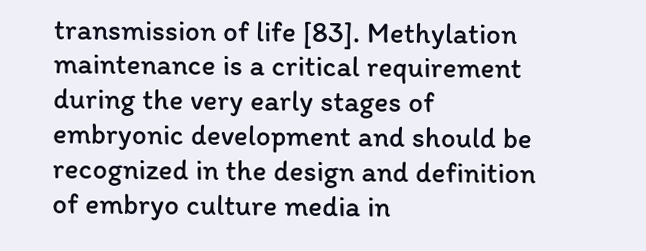transmission of life [83]. Methylation maintenance is a critical requirement during the very early stages of embryonic development and should be recognized in the design and definition of embryo culture media in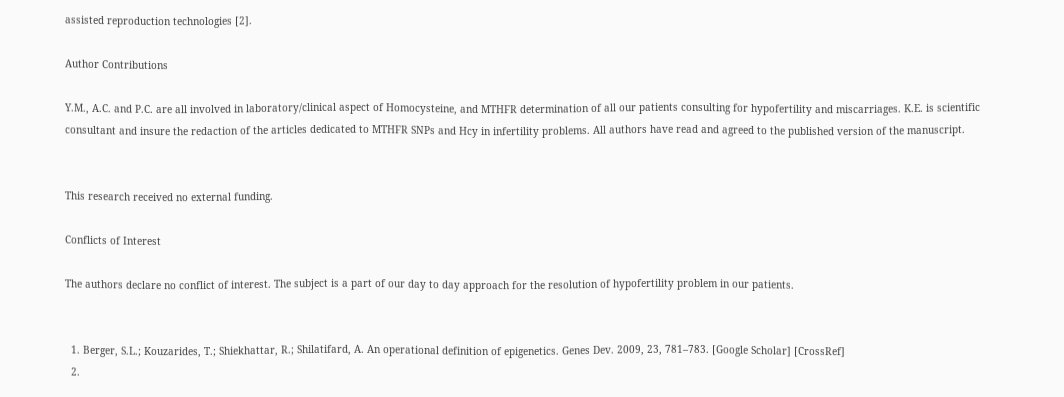assisted reproduction technologies [2].

Author Contributions

Y.M., A.C. and P.C. are all involved in laboratory/clinical aspect of Homocysteine, and MTHFR determination of all our patients consulting for hypofertility and miscarriages. K.E. is scientific consultant and insure the redaction of the articles dedicated to MTHFR SNPs and Hcy in infertility problems. All authors have read and agreed to the published version of the manuscript.


This research received no external funding.

Conflicts of Interest

The authors declare no conflict of interest. The subject is a part of our day to day approach for the resolution of hypofertility problem in our patients.


  1. Berger, S.L.; Kouzarides, T.; Shiekhattar, R.; Shilatifard, A. An operational definition of epigenetics. Genes Dev. 2009, 23, 781–783. [Google Scholar] [CrossRef]
  2.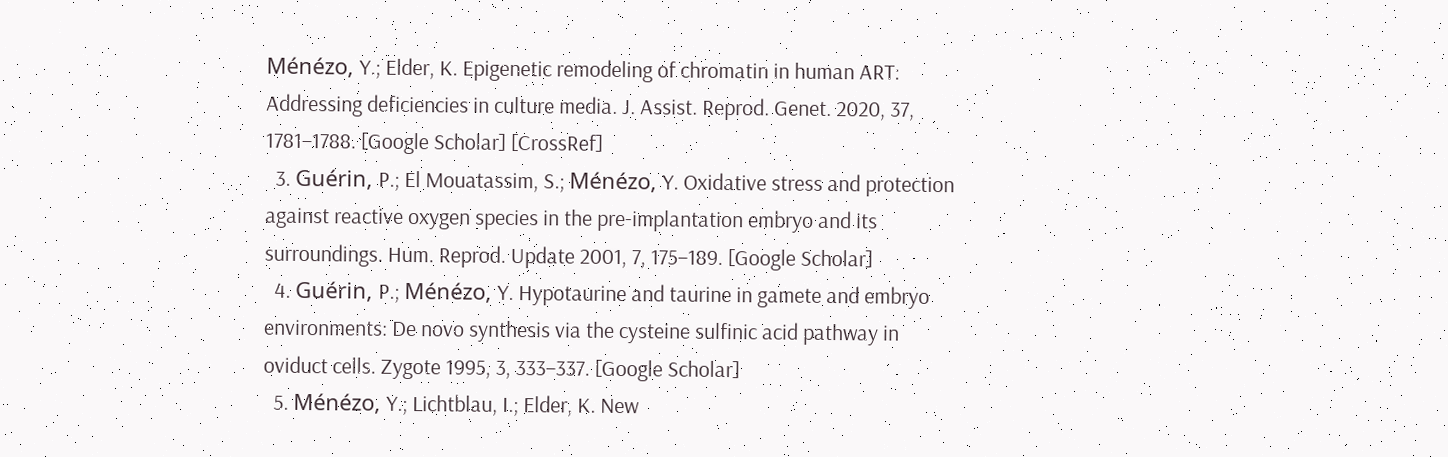Ménézo, Y.; Elder, K. Epigenetic remodeling of chromatin in human ART: Addressing deficiencies in culture media. J. Assist. Reprod. Genet. 2020, 37, 1781–1788. [Google Scholar] [CrossRef]
  3. Guérin, P.; El Mouatassim, S.; Ménézo, Y. Oxidative stress and protection against reactive oxygen species in the pre-implantation embryo and its surroundings. Hum. Reprod. Update 2001, 7, 175–189. [Google Scholar]
  4. Guérin, P.; Ménézo, Y. Hypotaurine and taurine in gamete and embryo environments: De novo synthesis via the cysteine sulfinic acid pathway in oviduct cells. Zygote 1995, 3, 333–337. [Google Scholar]
  5. Ménézo, Y.; Lichtblau, I.; Elder, K. New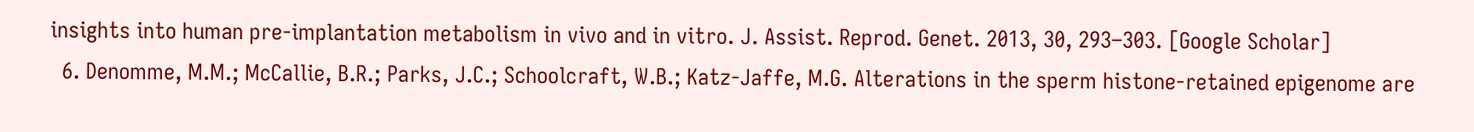insights into human pre-implantation metabolism in vivo and in vitro. J. Assist. Reprod. Genet. 2013, 30, 293–303. [Google Scholar]
  6. Denomme, M.M.; McCallie, B.R.; Parks, J.C.; Schoolcraft, W.B.; Katz-Jaffe, M.G. Alterations in the sperm histone-retained epigenome are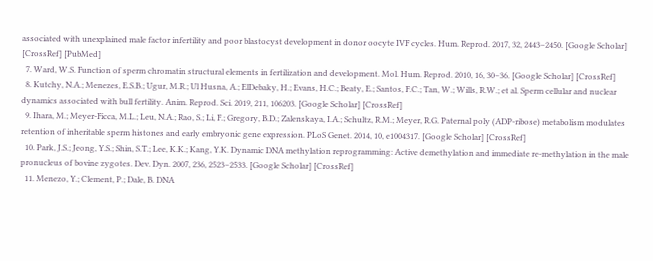associated with unexplained male factor infertility and poor blastocyst development in donor oocyte IVF cycles. Hum. Reprod. 2017, 32, 2443–2450. [Google Scholar] [CrossRef] [PubMed]
  7. Ward, W.S. Function of sperm chromatin structural elements in fertilization and development. Mol. Hum. Reprod. 2010, 16, 30–36. [Google Scholar] [CrossRef]
  8. Kutchy, N.A.; Menezes, E.S.B.; Ugur, M.R.; Ul Husna, A.; ElDebaky, H.; Evans, H.C.; Beaty, E.; Santos, F.C.; Tan, W.; Wills, R.W.; et al. Sperm cellular and nuclear dynamics associated with bull fertility. Anim. Reprod. Sci. 2019, 211, 106203. [Google Scholar] [CrossRef]
  9. Ihara, M.; Meyer-Ficca, M.L.; Leu, N.A.; Rao, S.; Li, F.; Gregory, B.D.; Zalenskaya, I.A.; Schultz, R.M.; Meyer, R.G. Paternal poly (ADP-ribose) metabolism modulates retention of inheritable sperm histones and early embryonic gene expression. PLoS Genet. 2014, 10, e1004317. [Google Scholar] [CrossRef]
  10. Park, J.S.; Jeong, Y.S.; Shin, S.T.; Lee, K.K.; Kang, Y.K. Dynamic DNA methylation reprogramming: Active demethylation and immediate re-methylation in the male pronucleus of bovine zygotes. Dev. Dyn. 2007, 236, 2523–2533. [Google Scholar] [CrossRef]
  11. Menezo, Y.; Clement, P.; Dale, B. DNA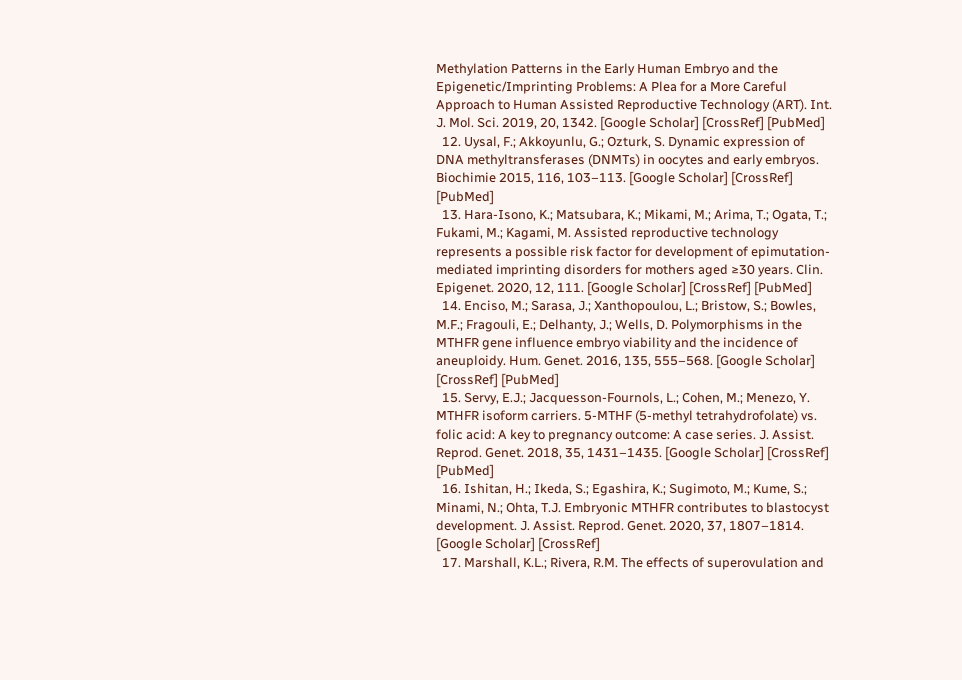Methylation Patterns in the Early Human Embryo and the Epigenetic/Imprinting Problems: A Plea for a More Careful Approach to Human Assisted Reproductive Technology (ART). Int. J. Mol. Sci. 2019, 20, 1342. [Google Scholar] [CrossRef] [PubMed]
  12. Uysal, F.; Akkoyunlu, G.; Ozturk, S. Dynamic expression of DNA methyltransferases (DNMTs) in oocytes and early embryos. Biochimie 2015, 116, 103–113. [Google Scholar] [CrossRef] [PubMed]
  13. Hara-Isono, K.; Matsubara, K.; Mikami, M.; Arima, T.; Ogata, T.; Fukami, M.; Kagami, M. Assisted reproductive technology represents a possible risk factor for development of epimutation-mediated imprinting disorders for mothers aged ≥30 years. Clin. Epigenet. 2020, 12, 111. [Google Scholar] [CrossRef] [PubMed]
  14. Enciso, M.; Sarasa, J.; Xanthopoulou, L.; Bristow, S.; Bowles, M.F.; Fragouli, E.; Delhanty, J.; Wells, D. Polymorphisms in the MTHFR gene influence embryo viability and the incidence of aneuploidy. Hum. Genet. 2016, 135, 555–568. [Google Scholar] [CrossRef] [PubMed]
  15. Servy, E.J.; Jacquesson-Fournols, L.; Cohen, M.; Menezo, Y. MTHFR isoform carriers. 5-MTHF (5-methyl tetrahydrofolate) vs. folic acid: A key to pregnancy outcome: A case series. J. Assist. Reprod. Genet. 2018, 35, 1431–1435. [Google Scholar] [CrossRef] [PubMed]
  16. Ishitan, H.; Ikeda, S.; Egashira, K.; Sugimoto, M.; Kume, S.; Minami, N.; Ohta, T.J. Embryonic MTHFR contributes to blastocyst development. J. Assist. Reprod. Genet. 2020, 37, 1807–1814. [Google Scholar] [CrossRef]
  17. Marshall, K.L.; Rivera, R.M. The effects of superovulation and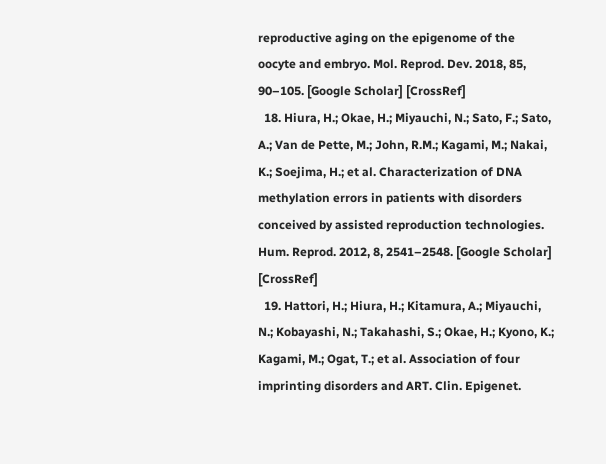reproductive aging on the epigenome of the oocyte and embryo. Mol. Reprod. Dev. 2018, 85, 90–105. [Google Scholar] [CrossRef]
  18. Hiura, H.; Okae, H.; Miyauchi, N.; Sato, F.; Sato, A.; Van de Pette, M.; John, R.M.; Kagami, M.; Nakai, K.; Soejima, H.; et al. Characterization of DNA methylation errors in patients with disorders conceived by assisted reproduction technologies. Hum. Reprod. 2012, 8, 2541–2548. [Google Scholar] [CrossRef]
  19. Hattori, H.; Hiura, H.; Kitamura, A.; Miyauchi, N.; Kobayashi, N.; Takahashi, S.; Okae, H.; Kyono, K.; Kagami, M.; Ogat, T.; et al. Association of four imprinting disorders and ART. Clin. Epigenet.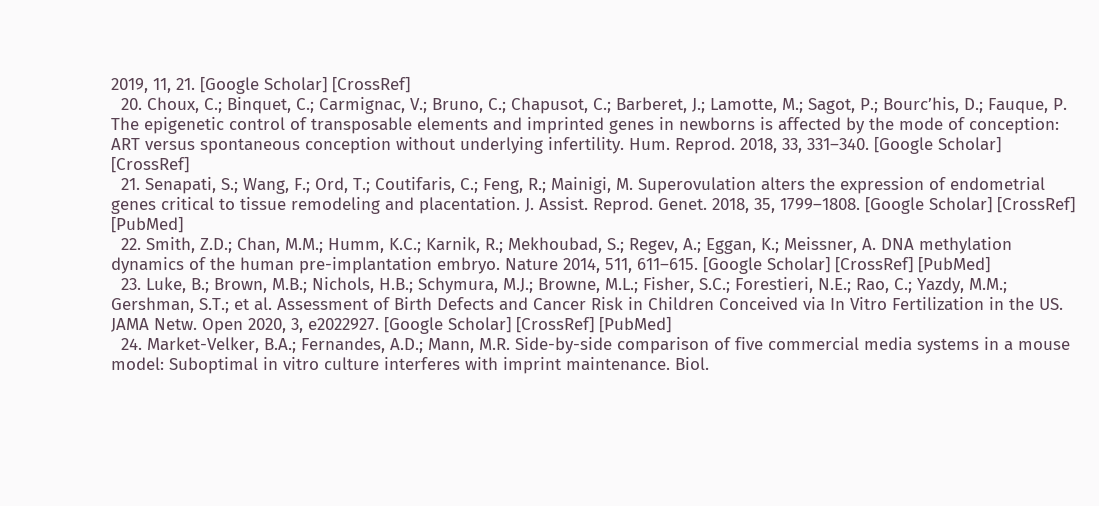2019, 11, 21. [Google Scholar] [CrossRef]
  20. Choux, C.; Binquet, C.; Carmignac, V.; Bruno, C.; Chapusot, C.; Barberet, J.; Lamotte, M.; Sagot, P.; Bourc’his, D.; Fauque, P. The epigenetic control of transposable elements and imprinted genes in newborns is affected by the mode of conception: ART versus spontaneous conception without underlying infertility. Hum. Reprod. 2018, 33, 331–340. [Google Scholar] [CrossRef]
  21. Senapati, S.; Wang, F.; Ord, T.; Coutifaris, C.; Feng, R.; Mainigi, M. Superovulation alters the expression of endometrial genes critical to tissue remodeling and placentation. J. Assist. Reprod. Genet. 2018, 35, 1799–1808. [Google Scholar] [CrossRef] [PubMed]
  22. Smith, Z.D.; Chan, M.M.; Humm, K.C.; Karnik, R.; Mekhoubad, S.; Regev, A.; Eggan, K.; Meissner, A. DNA methylation dynamics of the human pre-implantation embryo. Nature 2014, 511, 611–615. [Google Scholar] [CrossRef] [PubMed]
  23. Luke, B.; Brown, M.B.; Nichols, H.B.; Schymura, M.J.; Browne, M.L.; Fisher, S.C.; Forestieri, N.E.; Rao, C.; Yazdy, M.M.; Gershman, S.T.; et al. Assessment of Birth Defects and Cancer Risk in Children Conceived via In Vitro Fertilization in the US. JAMA Netw. Open 2020, 3, e2022927. [Google Scholar] [CrossRef] [PubMed]
  24. Market-Velker, B.A.; Fernandes, A.D.; Mann, M.R. Side-by-side comparison of five commercial media systems in a mouse model: Suboptimal in vitro culture interferes with imprint maintenance. Biol.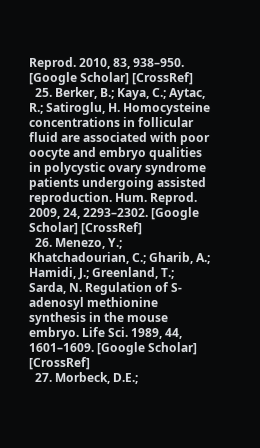Reprod. 2010, 83, 938–950. [Google Scholar] [CrossRef]
  25. Berker, B.; Kaya, C.; Aytac, R.; Satiroglu, H. Homocysteine concentrations in follicular fluid are associated with poor oocyte and embryo qualities in polycystic ovary syndrome patients undergoing assisted reproduction. Hum. Reprod. 2009, 24, 2293–2302. [Google Scholar] [CrossRef]
  26. Menezo, Y.; Khatchadourian, C.; Gharib, A.; Hamidi, J.; Greenland, T.; Sarda, N. Regulation of S-adenosyl methionine synthesis in the mouse embryo. Life Sci. 1989, 44, 1601–1609. [Google Scholar] [CrossRef]
  27. Morbeck, D.E.;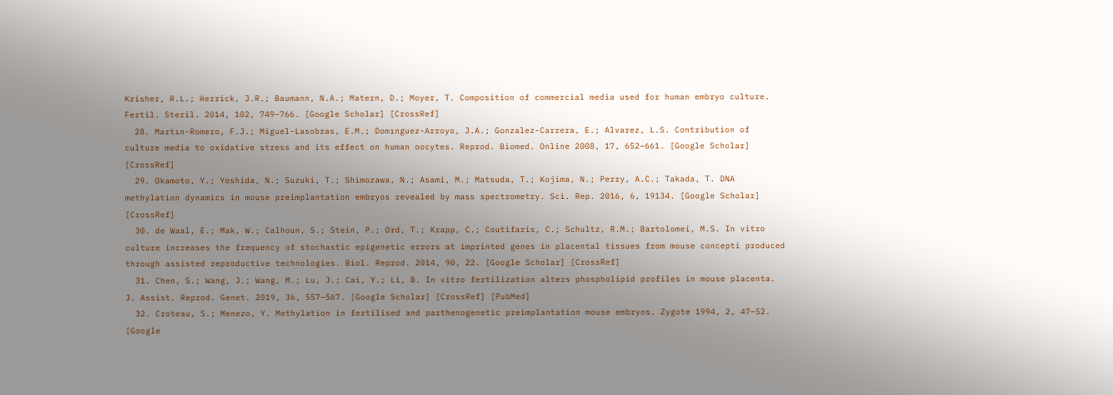Krisher, R.L.; Herrick, J.R.; Baumann, N.A.; Matern, D.; Moyer, T. Composition of commercial media used for human embryo culture. Fertil. Steril. 2014, 102, 749–766. [Google Scholar] [CrossRef]
  28. Martın-Romero, F.J.; Miguel-Lasobras, E.M.; Domınguez-Arroyo, J.A.; Gonzalez-Carrera, E.; Alvarez, L.S. Contribution of culture media to oxidative stress and its effect on human oocytes. Reprod. Biomed. Online 2008, 17, 652–661. [Google Scholar] [CrossRef]
  29. Okamoto, Y.; Yoshida, N.; Suzuki, T.; Shimozawa, N.; Asami, M.; Matsuda, T.; Kojima, N.; Perry, A.C.; Takada, T. DNA methylation dynamics in mouse preimplantation embryos revealed by mass spectrometry. Sci. Rep. 2016, 6, 19134. [Google Scholar] [CrossRef]
  30. de Waal, E.; Mak, W.; Calhoun, S.; Stein, P.; Ord, T.; Krapp, C.; Coutifaris, C.; Schultz, R.M.; Bartolomei, M.S. In vitro culture increases the frequency of stochastic epigenetic errors at imprinted genes in placental tissues from mouse concepti produced through assisted reproductive technologies. Biol. Reprod. 2014, 90, 22. [Google Scholar] [CrossRef]
  31. Chen, S.; Wang, J.; Wang, M.; Lu, J.; Cai, Y.; Li, B. In vitro fertilization alters phospholipid profiles in mouse placenta. J. Assist. Reprod. Genet. 2019, 36, 557–567. [Google Scholar] [CrossRef] [PubMed]
  32. Croteau, S.; Menezo, Y. Methylation in fertilised and parthenogenetic preimplantation mouse embryos. Zygote 1994, 2, 47–52. [Google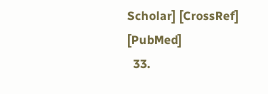Scholar] [CrossRef] [PubMed]
  33.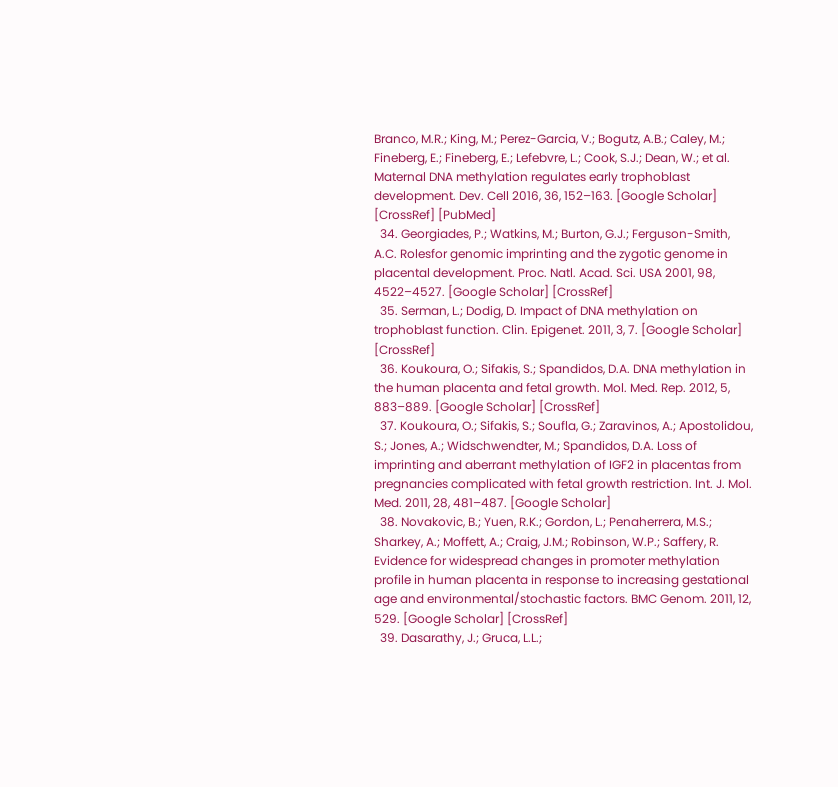Branco, M.R.; King, M.; Perez-Garcia, V.; Bogutz, A.B.; Caley, M.; Fineberg, E.; Fineberg, E.; Lefebvre, L.; Cook, S.J.; Dean, W.; et al. Maternal DNA methylation regulates early trophoblast development. Dev. Cell 2016, 36, 152–163. [Google Scholar] [CrossRef] [PubMed]
  34. Georgiades, P.; Watkins, M.; Burton, G.J.; Ferguson-Smith, A.C. Rolesfor genomic imprinting and the zygotic genome in placental development. Proc. Natl. Acad. Sci. USA 2001, 98, 4522–4527. [Google Scholar] [CrossRef]
  35. Serman, L.; Dodig, D. Impact of DNA methylation on trophoblast function. Clin. Epigenet. 2011, 3, 7. [Google Scholar] [CrossRef]
  36. Koukoura, O.; Sifakis, S.; Spandidos, D.A. DNA methylation in the human placenta and fetal growth. Mol. Med. Rep. 2012, 5, 883–889. [Google Scholar] [CrossRef]
  37. Koukoura, O.; Sifakis, S.; Soufla, G.; Zaravinos, A.; Apostolidou, S.; Jones, A.; Widschwendter, M.; Spandidos, D.A. Loss of imprinting and aberrant methylation of IGF2 in placentas from pregnancies complicated with fetal growth restriction. Int. J. Mol. Med. 2011, 28, 481–487. [Google Scholar]
  38. Novakovic, B.; Yuen, R.K.; Gordon, L.; Penaherrera, M.S.; Sharkey, A.; Moffett, A.; Craig, J.M.; Robinson, W.P.; Saffery, R. Evidence for widespread changes in promoter methylation profile in human placenta in response to increasing gestational age and environmental/stochastic factors. BMC Genom. 2011, 12, 529. [Google Scholar] [CrossRef]
  39. Dasarathy, J.; Gruca, L.L.;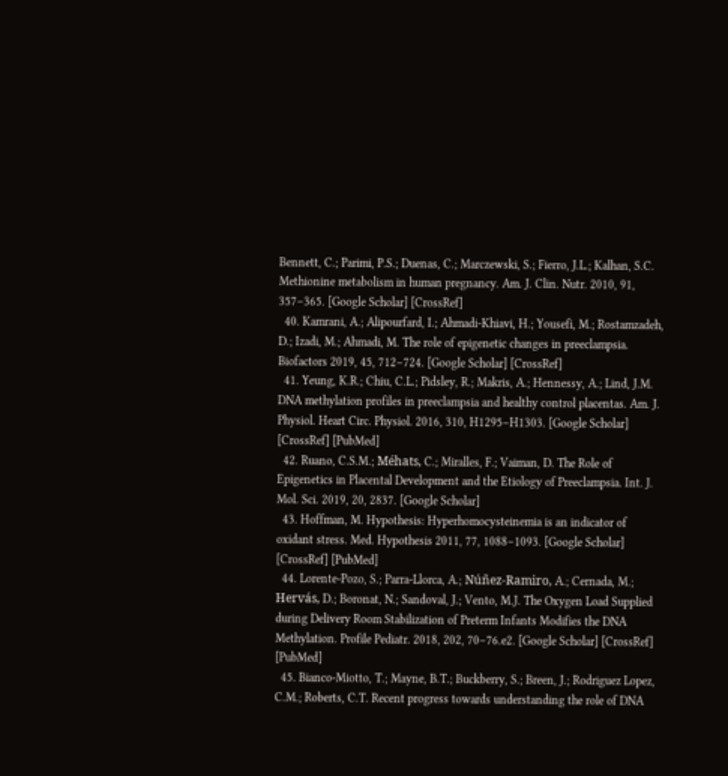Bennett, C.; Parimi, P.S.; Duenas, C.; Marczewski, S.; Fierro, J.L.; Kalhan, S.C. Methionine metabolism in human pregnancy. Am. J. Clin. Nutr. 2010, 91, 357–365. [Google Scholar] [CrossRef]
  40. Kamrani, A.; Alipourfard, I.; Ahmadi-Khiavi, H.; Yousefi, M.; Rostamzadeh, D.; Izadi, M.; Ahmadi, M. The role of epigenetic changes in preeclampsia. Biofactors 2019, 45, 712–724. [Google Scholar] [CrossRef]
  41. Yeung, K.R.; Chiu, C.L.; Pidsley, R.; Makris, A.; Hennessy, A.; Lind, J.M. DNA methylation profiles in preeclampsia and healthy control placentas. Am. J. Physiol. Heart Circ. Physiol. 2016, 310, H1295–H1303. [Google Scholar] [CrossRef] [PubMed]
  42. Ruano, C.S.M.; Méhats, C.; Miralles, F.; Vaiman, D. The Role of Epigenetics in Placental Development and the Etiology of Preeclampsia. Int. J. Mol. Sci. 2019, 20, 2837. [Google Scholar]
  43. Hoffman, M. Hypothesis: Hyperhomocysteinemia is an indicator of oxidant stress. Med. Hypothesis 2011, 77, 1088–1093. [Google Scholar] [CrossRef] [PubMed]
  44. Lorente-Pozo, S.; Parra-Llorca, A.; Núñez-Ramiro, A.; Cernada, M.; Hervás, D.; Boronat, N.; Sandoval, J.; Vento, M.J. The Oxygen Load Supplied during Delivery Room Stabilization of Preterm Infants Modifies the DNA Methylation. Profile Pediatr. 2018, 202, 70–76.e2. [Google Scholar] [CrossRef] [PubMed]
  45. Bianco-Miotto, T.; Mayne, B.T.; Buckberry, S.; Breen, J.; Rodriguez Lopez, C.M.; Roberts, C.T. Recent progress towards understanding the role of DNA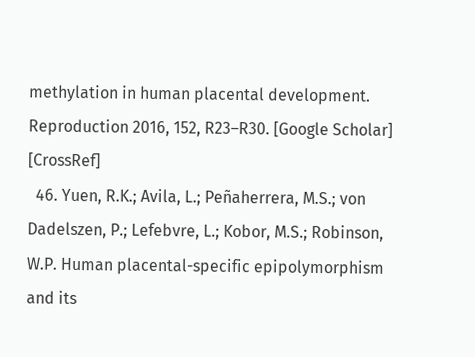methylation in human placental development. Reproduction 2016, 152, R23–R30. [Google Scholar] [CrossRef]
  46. Yuen, R.K.; Avila, L.; Peñaherrera, M.S.; von Dadelszen, P.; Lefebvre, L.; Kobor, M.S.; Robinson, W.P. Human placental-specific epipolymorphism and its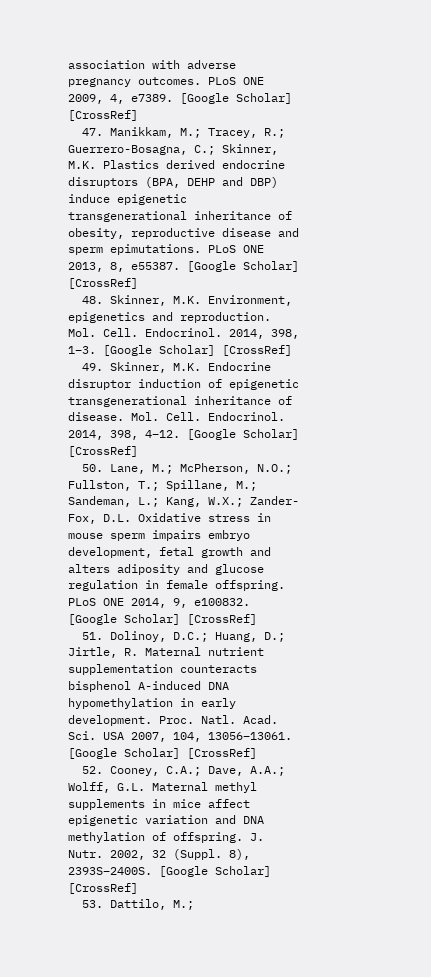association with adverse pregnancy outcomes. PLoS ONE 2009, 4, e7389. [Google Scholar] [CrossRef]
  47. Manikkam, M.; Tracey, R.; Guerrero-Bosagna, C.; Skinner, M.K. Plastics derived endocrine disruptors (BPA, DEHP and DBP) induce epigenetic transgenerational inheritance of obesity, reproductive disease and sperm epimutations. PLoS ONE 2013, 8, e55387. [Google Scholar] [CrossRef]
  48. Skinner, M.K. Environment, epigenetics and reproduction. Mol. Cell. Endocrinol. 2014, 398, 1–3. [Google Scholar] [CrossRef]
  49. Skinner, M.K. Endocrine disruptor induction of epigenetic transgenerational inheritance of disease. Mol. Cell. Endocrinol. 2014, 398, 4–12. [Google Scholar] [CrossRef]
  50. Lane, M.; McPherson, N.O.; Fullston, T.; Spillane, M.; Sandeman, L.; Kang, W.X.; Zander-Fox, D.L. Oxidative stress in mouse sperm impairs embryo development, fetal growth and alters adiposity and glucose regulation in female offspring. PLoS ONE 2014, 9, e100832. [Google Scholar] [CrossRef]
  51. Dolinoy, D.C.; Huang, D.; Jirtle, R. Maternal nutrient supplementation counteracts bisphenol A-induced DNA hypomethylation in early development. Proc. Natl. Acad. Sci. USA 2007, 104, 13056–13061. [Google Scholar] [CrossRef]
  52. Cooney, C.A.; Dave, A.A.; Wolff, G.L. Maternal methyl supplements in mice affect epigenetic variation and DNA methylation of offspring. J. Nutr. 2002, 32 (Suppl. 8), 2393S–2400S. [Google Scholar] [CrossRef]
  53. Dattilo, M.;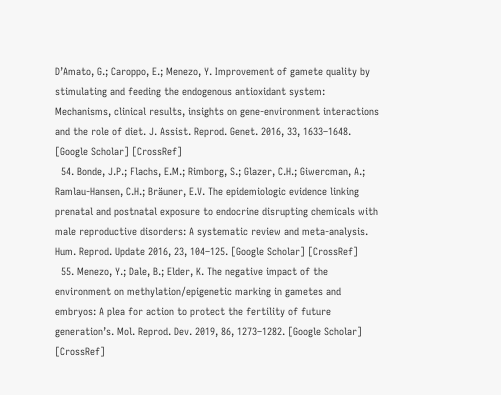D’Amato, G.; Caroppo, E.; Menezo, Y. Improvement of gamete quality by stimulating and feeding the endogenous antioxidant system: Mechanisms, clinical results, insights on gene-environment interactions and the role of diet. J. Assist. Reprod. Genet. 2016, 33, 1633–1648. [Google Scholar] [CrossRef]
  54. Bonde, J.P.; Flachs, E.M.; Rimborg, S.; Glazer, C.H.; Giwercman, A.; Ramlau-Hansen, C.H.; Bräuner, E.V. The epidemiologic evidence linking prenatal and postnatal exposure to endocrine disrupting chemicals with male reproductive disorders: A systematic review and meta-analysis. Hum. Reprod. Update 2016, 23, 104–125. [Google Scholar] [CrossRef]
  55. Menezo, Y.; Dale, B.; Elder, K. The negative impact of the environment on methylation/epigenetic marking in gametes and embryos: A plea for action to protect the fertility of future generation’s. Mol. Reprod. Dev. 2019, 86, 1273–1282. [Google Scholar] [CrossRef]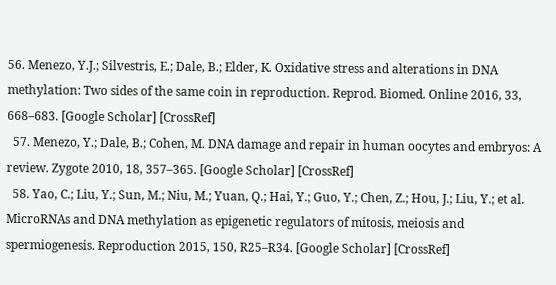56. Menezo, Y.J.; Silvestris, E.; Dale, B.; Elder, K. Oxidative stress and alterations in DNA methylation: Two sides of the same coin in reproduction. Reprod. Biomed. Online 2016, 33, 668–683. [Google Scholar] [CrossRef]
  57. Menezo, Y.; Dale, B.; Cohen, M. DNA damage and repair in human oocytes and embryos: A review. Zygote 2010, 18, 357–365. [Google Scholar] [CrossRef]
  58. Yao, C.; Liu, Y.; Sun, M.; Niu, M.; Yuan, Q.; Hai, Y.; Guo, Y.; Chen, Z.; Hou, J.; Liu, Y.; et al. MicroRNAs and DNA methylation as epigenetic regulators of mitosis, meiosis and spermiogenesis. Reproduction 2015, 150, R25–R34. [Google Scholar] [CrossRef]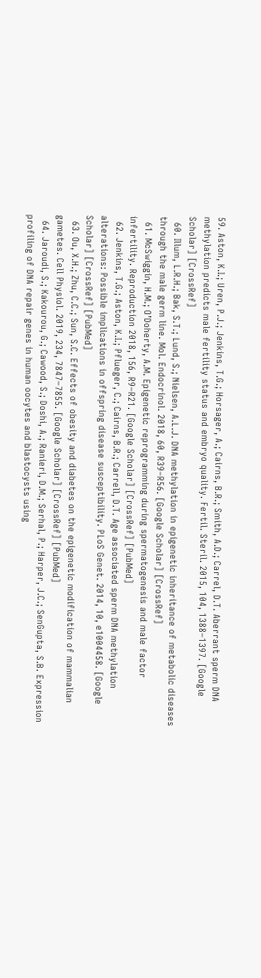59. Aston, K.I.; Uren, P.J.; Jenkins, T.G.; Horsager, A.; Cairns, B.R.; Smith, A.D.; Carrel, D.T. Aberrant sperm DNA methylation predicts male fertility status and embryo quality. Fertil. Steril. 2015, 104, 1388–1397. [Google Scholar] [CrossRef]
  60. Illum, L.R.H.; Bak, S.T.; Lund, S.; Nielsen, A.L.J. DNA methylation in epigenetic inheritance of metabolic diseases through the male germ line. Mol. Endocrinol. 2018, 60, R39–R56. [Google Scholar] [CrossRef]
  61. McSwiggin, H.M.; O’Doherty, A.M. Epigenetic reprogramming during spermatogenesis and male factor infertility. Reproduction 2018, 156, R9–R21. [Google Scholar] [CrossRef] [PubMed]
  62. Jenkins, T.G.; Aston, K.I.; Pflueger, C.; Cairns, B.R.; Carrell, D.T. Age associated sperm DNA methylation alterations: Possible implications in offspring disease susceptibility. PLoS Genet. 2014, 10, e1004458. [Google Scholar] [CrossRef] [PubMed]
  63. Ou, X.H.; Zhu, C.C.; Sun, S.C. Effects of obesity and diabetes on the epigenetic modification of mammalian gametes. Cell Physiol. 2019, 234, 7847–7855. [Google Scholar] [CrossRef] [PubMed]
  64. Jaroudi, S.; Kakourou, G.; Cawood, S.; Doshi, A.; Ranieri, D.M.; Serhal, P.; Harper, J.C.; SenGupta, S.B. Expression profiling of DNA repair genes in human oocytes and blastocysts using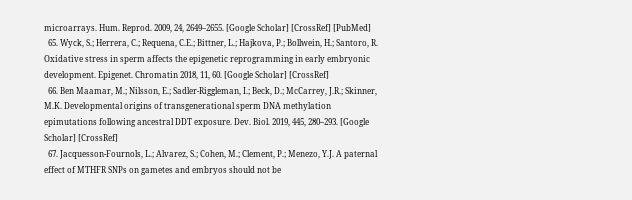microarrays. Hum. Reprod. 2009, 24, 2649–2655. [Google Scholar] [CrossRef] [PubMed]
  65. Wyck, S.; Herrera, C.; Requena, C.E.; Bittner, L.; Hajkova, P.; Bollwein, H.; Santoro, R. Oxidative stress in sperm affects the epigenetic reprogramming in early embryonic development. Epigenet. Chromatin 2018, 11, 60. [Google Scholar] [CrossRef]
  66. Ben Maamar, M.; Nilsson, E.; Sadler-Riggleman, I.; Beck, D.; McCarrey, J.R.; Skinner, M.K. Developmental origins of transgenerational sperm DNA methylation epimutations following ancestral DDT exposure. Dev. Biol. 2019, 445, 280–293. [Google Scholar] [CrossRef]
  67. Jacquesson-Fournols, L.; Alvarez, S.; Cohen, M.; Clement, P.; Menezo, Y.J. A paternal effect of MTHFR SNPs on gametes and embryos should not be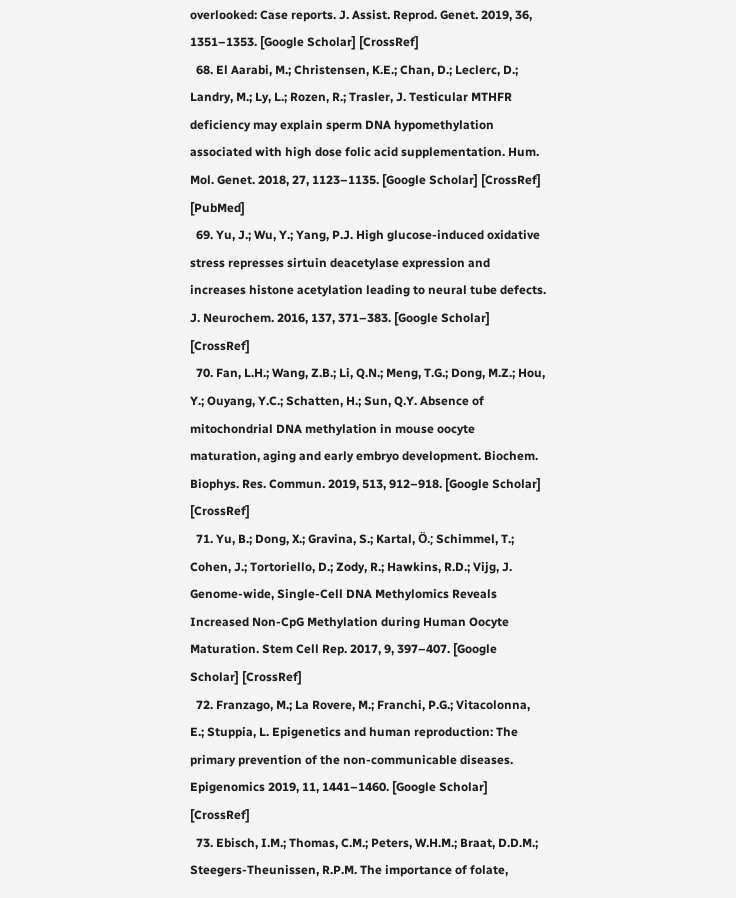overlooked: Case reports. J. Assist. Reprod. Genet. 2019, 36, 1351–1353. [Google Scholar] [CrossRef]
  68. El Aarabi, M.; Christensen, K.E.; Chan, D.; Leclerc, D.; Landry, M.; Ly, L.; Rozen, R.; Trasler, J. Testicular MTHFR deficiency may explain sperm DNA hypomethylation associated with high dose folic acid supplementation. Hum. Mol. Genet. 2018, 27, 1123–1135. [Google Scholar] [CrossRef] [PubMed]
  69. Yu, J.; Wu, Y.; Yang, P.J. High glucose-induced oxidative stress represses sirtuin deacetylase expression and increases histone acetylation leading to neural tube defects. J. Neurochem. 2016, 137, 371–383. [Google Scholar] [CrossRef]
  70. Fan, L.H.; Wang, Z.B.; Li, Q.N.; Meng, T.G.; Dong, M.Z.; Hou, Y.; Ouyang, Y.C.; Schatten, H.; Sun, Q.Y. Absence of mitochondrial DNA methylation in mouse oocyte maturation, aging and early embryo development. Biochem. Biophys. Res. Commun. 2019, 513, 912–918. [Google Scholar] [CrossRef]
  71. Yu, B.; Dong, X.; Gravina, S.; Kartal, Ö.; Schimmel, T.; Cohen, J.; Tortoriello, D.; Zody, R.; Hawkins, R.D.; Vijg, J. Genome-wide, Single-Cell DNA Methylomics Reveals Increased Non-CpG Methylation during Human Oocyte Maturation. Stem Cell Rep. 2017, 9, 397–407. [Google Scholar] [CrossRef]
  72. Franzago, M.; La Rovere, M.; Franchi, P.G.; Vitacolonna, E.; Stuppia, L. Epigenetics and human reproduction: The primary prevention of the non-communicable diseases. Epigenomics 2019, 11, 1441–1460. [Google Scholar] [CrossRef]
  73. Ebisch, I.M.; Thomas, C.M.; Peters, W.H.M.; Braat, D.D.M.; Steegers-Theunissen, R.P.M. The importance of folate,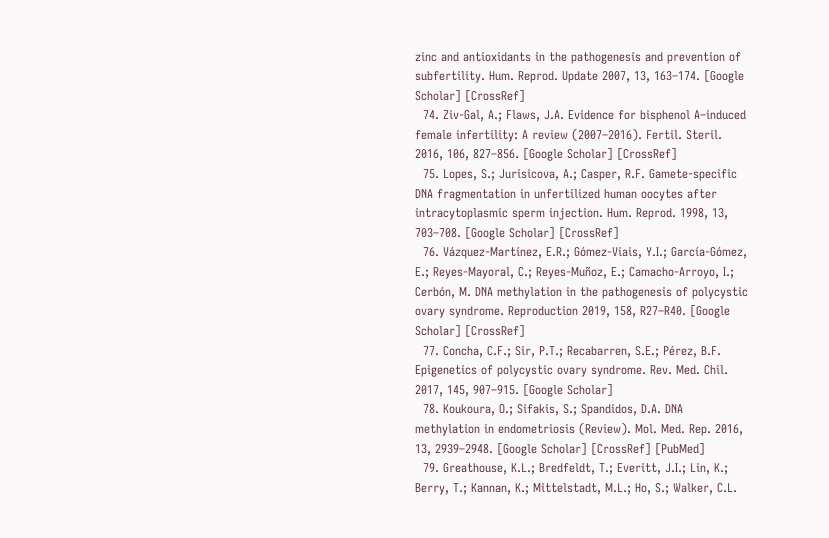zinc and antioxidants in the pathogenesis and prevention of subfertility. Hum. Reprod. Update 2007, 13, 163–174. [Google Scholar] [CrossRef]
  74. Ziv-Gal, A.; Flaws, J.A. Evidence for bisphenol A–induced female infertility: A review (2007–2016). Fertil. Steril. 2016, 106, 827–856. [Google Scholar] [CrossRef]
  75. Lopes, S.; Jurisicova, A.; Casper, R.F. Gamete-specific DNA fragmentation in unfertilized human oocytes after intracytoplasmic sperm injection. Hum. Reprod. 1998, 13, 703–708. [Google Scholar] [CrossRef]
  76. Vázquez-Martínez, E.R.; Gómez-Viais, Y.I.; García-Gómez, E.; Reyes-Mayoral, C.; Reyes-Muñoz, E.; Camacho-Arroyo, I.; Cerbón, M. DNA methylation in the pathogenesis of polycystic ovary syndrome. Reproduction 2019, 158, R27–R40. [Google Scholar] [CrossRef]
  77. Concha, C.F.; Sir, P.T.; Recabarren, S.E.; Pérez, B.F. Epigenetics of polycystic ovary syndrome. Rev. Med. Chil. 2017, 145, 907–915. [Google Scholar]
  78. Koukoura, O.; Sifakis, S.; Spandidos, D.A. DNA methylation in endometriosis (Review). Mol. Med. Rep. 2016, 13, 2939–2948. [Google Scholar] [CrossRef] [PubMed]
  79. Greathouse, K.L.; Bredfeldt, T.; Everitt, J.I.; Lin, K.; Berry, T.; Kannan, K.; Mittelstadt, M.L.; Ho, S.; Walker, C.L.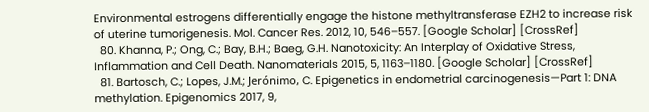Environmental estrogens differentially engage the histone methyltransferase EZH2 to increase risk of uterine tumorigenesis. Mol. Cancer Res. 2012, 10, 546–557. [Google Scholar] [CrossRef]
  80. Khanna, P.; Ong, C.; Bay, B.H.; Baeg, G.H. Nanotoxicity: An Interplay of Oxidative Stress, Inflammation and Cell Death. Nanomaterials 2015, 5, 1163–1180. [Google Scholar] [CrossRef]
  81. Bartosch, C.; Lopes, J.M.; Jerónimo, C. Epigenetics in endometrial carcinogenesis—Part 1: DNA methylation. Epigenomics 2017, 9,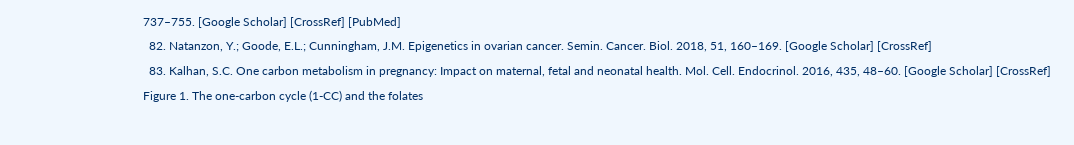737–755. [Google Scholar] [CrossRef] [PubMed]
  82. Natanzon, Y.; Goode, E.L.; Cunningham, J.M. Epigenetics in ovarian cancer. Semin. Cancer. Biol. 2018, 51, 160–169. [Google Scholar] [CrossRef]
  83. Kalhan, S.C. One carbon metabolism in pregnancy: Impact on maternal, fetal and neonatal health. Mol. Cell. Endocrinol. 2016, 435, 48–60. [Google Scholar] [CrossRef]
Figure 1. The one-carbon cycle (1-CC) and the folates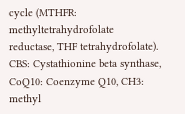cycle (MTHFR: methyltetrahydrofolate reductase, THF tetrahydrofolate). CBS: Cystathionine beta synthase, CoQ10: Coenzyme Q10, CH3: methyl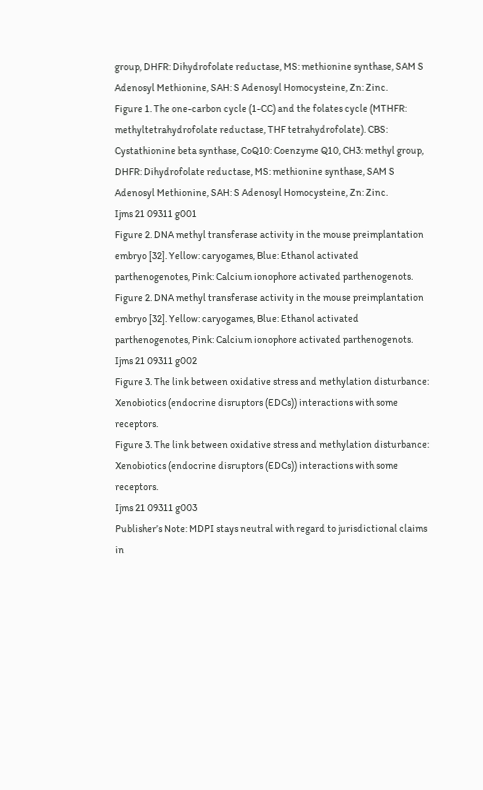group, DHFR: Dihydrofolate reductase, MS: methionine synthase, SAM S Adenosyl Methionine, SAH: S Adenosyl Homocysteine, Zn: Zinc.
Figure 1. The one-carbon cycle (1-CC) and the folates cycle (MTHFR: methyltetrahydrofolate reductase, THF tetrahydrofolate). CBS: Cystathionine beta synthase, CoQ10: Coenzyme Q10, CH3: methyl group, DHFR: Dihydrofolate reductase, MS: methionine synthase, SAM S Adenosyl Methionine, SAH: S Adenosyl Homocysteine, Zn: Zinc.
Ijms 21 09311 g001
Figure 2. DNA methyl transferase activity in the mouse preimplantation embryo [32]. Yellow: caryogames, Blue: Ethanol activated parthenogenotes, Pink: Calcium ionophore activated parthenogenots.
Figure 2. DNA methyl transferase activity in the mouse preimplantation embryo [32]. Yellow: caryogames, Blue: Ethanol activated parthenogenotes, Pink: Calcium ionophore activated parthenogenots.
Ijms 21 09311 g002
Figure 3. The link between oxidative stress and methylation disturbance: Xenobiotics (endocrine disruptors (EDCs)) interactions with some receptors.
Figure 3. The link between oxidative stress and methylation disturbance: Xenobiotics (endocrine disruptors (EDCs)) interactions with some receptors.
Ijms 21 09311 g003
Publisher’s Note: MDPI stays neutral with regard to jurisdictional claims in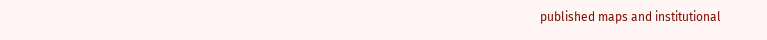published maps and institutional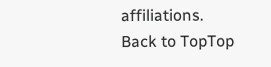affiliations.
Back to TopTop